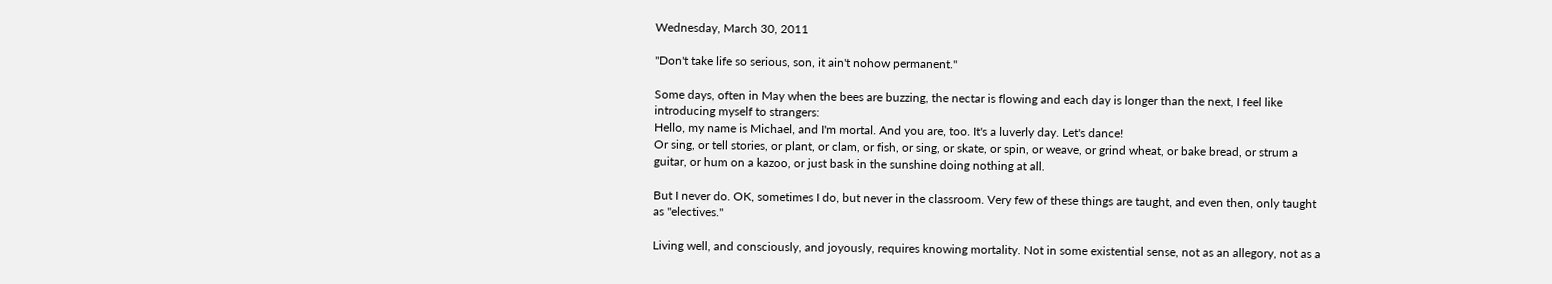Wednesday, March 30, 2011

"Don't take life so serious, son, it ain't nohow permanent."

Some days, often in May when the bees are buzzing, the nectar is flowing and each day is longer than the next, I feel like introducing myself to strangers:
Hello, my name is Michael, and I'm mortal. And you are, too. It's a luverly day. Let's dance!
Or sing, or tell stories, or plant, or clam, or fish, or sing, or skate, or spin, or weave, or grind wheat, or bake bread, or strum a guitar, or hum on a kazoo, or just bask in the sunshine doing nothing at all.

But I never do. OK, sometimes I do, but never in the classroom. Very few of these things are taught, and even then, only taught as "electives."

Living well, and consciously, and joyously, requires knowing mortality. Not in some existential sense, not as an allegory, not as a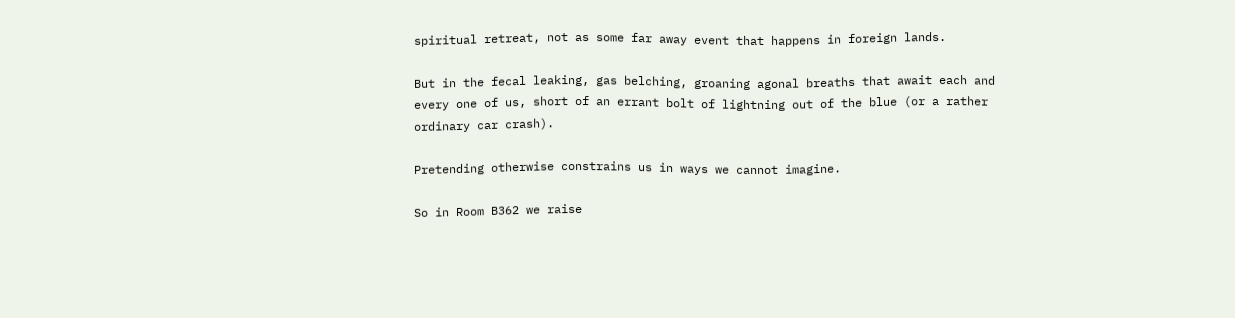spiritual retreat, not as some far away event that happens in foreign lands.

But in the fecal leaking, gas belching, groaning agonal breaths that await each and every one of us, short of an errant bolt of lightning out of the blue (or a rather ordinary car crash).

Pretending otherwise constrains us in ways we cannot imagine.

So in Room B362 we raise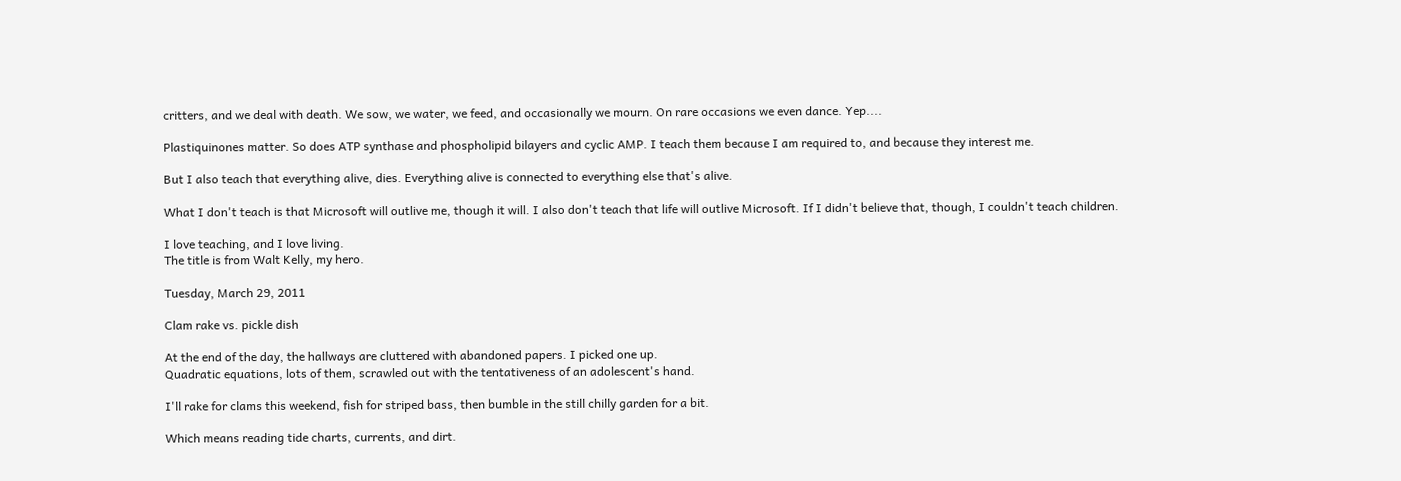critters, and we deal with death. We sow, we water, we feed, and occasionally we mourn. On rare occasions we even dance. Yep....

Plastiquinones matter. So does ATP synthase and phospholipid bilayers and cyclic AMP. I teach them because I am required to, and because they interest me.

But I also teach that everything alive, dies. Everything alive is connected to everything else that's alive.

What I don't teach is that Microsoft will outlive me, though it will. I also don't teach that life will outlive Microsoft. If I didn't believe that, though, I couldn't teach children.

I love teaching, and I love living.
The title is from Walt Kelly, my hero.

Tuesday, March 29, 2011

Clam rake vs. pickle dish

At the end of the day, the hallways are cluttered with abandoned papers. I picked one up.
Quadratic equations, lots of them, scrawled out with the tentativeness of an adolescent's hand.

I'll rake for clams this weekend, fish for striped bass, then bumble in the still chilly garden for a bit.

Which means reading tide charts, currents, and dirt.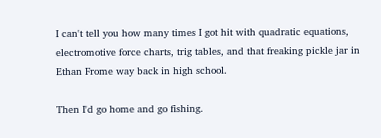I can't tell you how many times I got hit with quadratic equations, electromotive force charts, trig tables, and that freaking pickle jar in Ethan Frome way back in high school.

Then I'd go home and go fishing.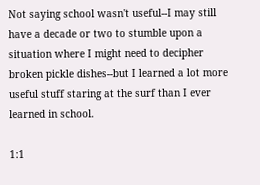Not saying school wasn't useful--I may still have a decade or two to stumble upon a situation where I might need to decipher broken pickle dishes--but I learned a lot more useful stuff staring at the surf than I ever learned in school.

1:1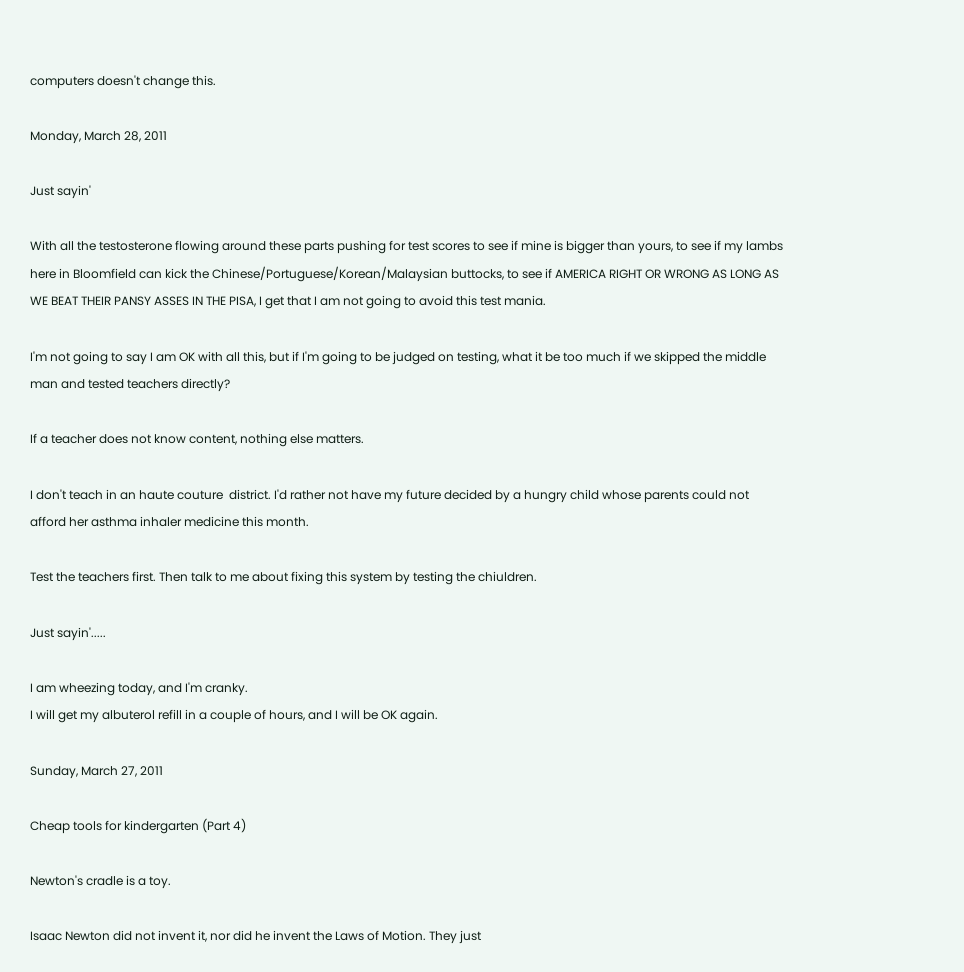computers doesn't change this.

Monday, March 28, 2011

Just sayin'

With all the testosterone flowing around these parts pushing for test scores to see if mine is bigger than yours, to see if my lambs here in Bloomfield can kick the Chinese/Portuguese/Korean/Malaysian buttocks, to see if AMERICA RIGHT OR WRONG AS LONG AS WE BEAT THEIR PANSY ASSES IN THE PISA, I get that I am not going to avoid this test mania.

I'm not going to say I am OK with all this, but if I'm going to be judged on testing, what it be too much if we skipped the middle man and tested teachers directly?

If a teacher does not know content, nothing else matters.

I don't teach in an haute couture  district. I'd rather not have my future decided by a hungry child whose parents could not afford her asthma inhaler medicine this month.

Test the teachers first. Then talk to me about fixing this system by testing the chiuldren.

Just sayin'.....

I am wheezing today, and I'm cranky.
I will get my albuterol refill in a couple of hours, and I will be OK again.

Sunday, March 27, 2011

Cheap tools for kindergarten (Part 4)

Newton's cradle is a toy.

Isaac Newton did not invent it, nor did he invent the Laws of Motion. They just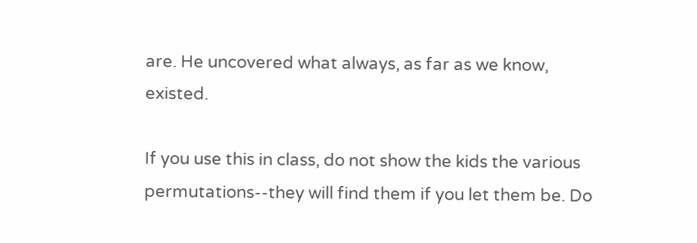are. He uncovered what always, as far as we know, existed.

If you use this in class, do not show the kids the various permutations--they will find them if you let them be. Do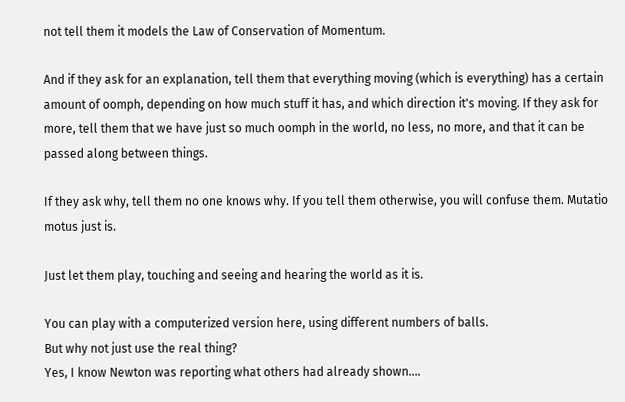not tell them it models the Law of Conservation of Momentum.

And if they ask for an explanation, tell them that everything moving (which is everything) has a certain amount of oomph, depending on how much stuff it has, and which direction it's moving. If they ask for more, tell them that we have just so much oomph in the world, no less, no more, and that it can be passed along between things.

If they ask why, tell them no one knows why. If you tell them otherwise, you will confuse them. Mutatio motus just is.

Just let them play, touching and seeing and hearing the world as it is.

You can play with a computerized version here, using different numbers of balls.
But why not just use the real thing?
Yes, I know Newton was reporting what others had already shown....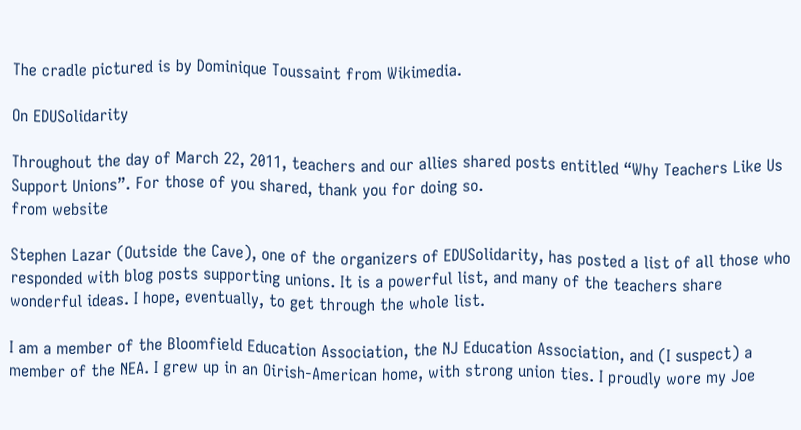The cradle pictured is by Dominique Toussaint from Wikimedia.

On EDUSolidarity

Throughout the day of March 22, 2011, teachers and our allies shared posts entitled “Why Teachers Like Us Support Unions”. For those of you shared, thank you for doing so.
from website

Stephen Lazar (Outside the Cave), one of the organizers of EDUSolidarity, has posted a list of all those who responded with blog posts supporting unions. It is a powerful list, and many of the teachers share wonderful ideas. I hope, eventually, to get through the whole list.

I am a member of the Bloomfield Education Association, the NJ Education Association, and (I suspect) a member of the NEA. I grew up in an Oirish-American home, with strong union ties. I proudly wore my Joe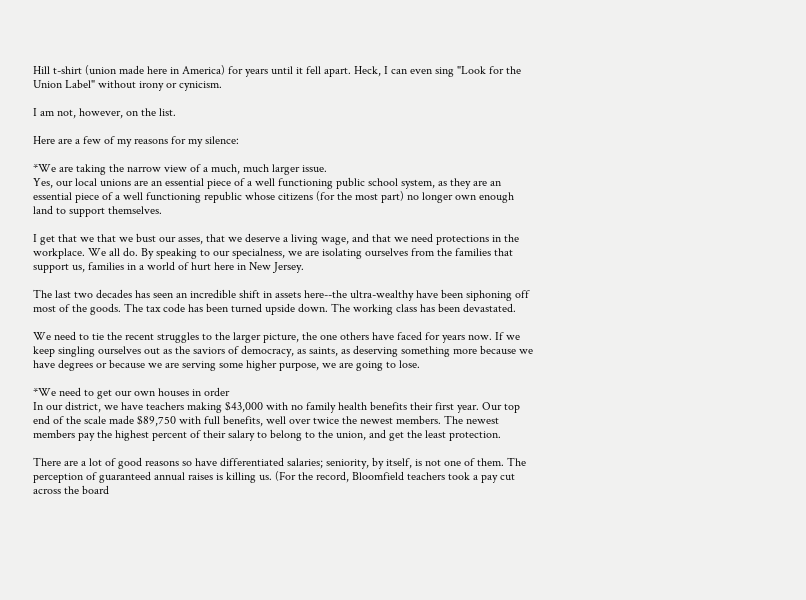Hill t-shirt (union made here in America) for years until it fell apart. Heck, I can even sing "Look for the Union Label" without irony or cynicism.

I am not, however, on the list.

Here are a few of my reasons for my silence:

*We are taking the narrow view of a much, much larger issue.
Yes, our local unions are an essential piece of a well functioning public school system, as they are an essential piece of a well functioning republic whose citizens (for the most part) no longer own enough land to support themselves.

I get that we that we bust our asses, that we deserve a living wage, and that we need protections in the workplace. We all do. By speaking to our specialness, we are isolating ourselves from the families that support us, families in a world of hurt here in New Jersey.

The last two decades has seen an incredible shift in assets here--the ultra-wealthy have been siphoning off most of the goods. The tax code has been turned upside down. The working class has been devastated.

We need to tie the recent struggles to the larger picture, the one others have faced for years now. If we keep singling ourselves out as the saviors of democracy, as saints, as deserving something more because we have degrees or because we are serving some higher purpose, we are going to lose.

*We need to get our own houses in order
In our district, we have teachers making $43,000 with no family health benefits their first year. Our top end of the scale made $89,750 with full benefits, well over twice the newest members. The newest members pay the highest percent of their salary to belong to the union, and get the least protection.

There are a lot of good reasons so have differentiated salaries; seniority, by itself, is not one of them. The perception of guaranteed annual raises is killing us. (For the record, Bloomfield teachers took a pay cut across the board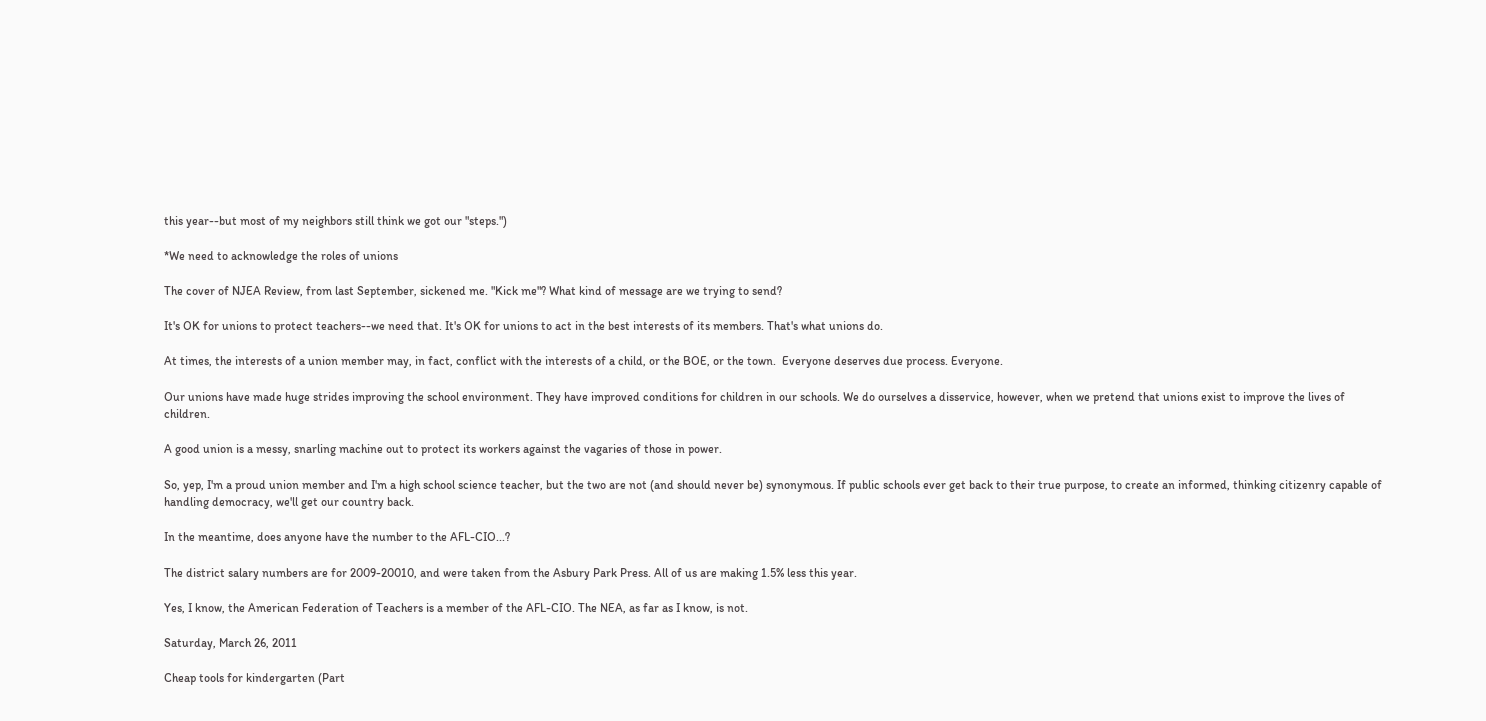this year--but most of my neighbors still think we got our "steps.")

*We need to acknowledge the roles of unions

The cover of NJEA Review, from last September, sickened me. "Kick me"? What kind of message are we trying to send?

It's OK for unions to protect teachers--we need that. It's OK for unions to act in the best interests of its members. That's what unions do.

At times, the interests of a union member may, in fact, conflict with the interests of a child, or the BOE, or the town.  Everyone deserves due process. Everyone.

Our unions have made huge strides improving the school environment. They have improved conditions for children in our schools. We do ourselves a disservice, however, when we pretend that unions exist to improve the lives of children.

A good union is a messy, snarling machine out to protect its workers against the vagaries of those in power.

So, yep, I'm a proud union member and I'm a high school science teacher, but the two are not (and should never be) synonymous. If public schools ever get back to their true purpose, to create an informed, thinking citizenry capable of handling democracy, we'll get our country back.

In the meantime, does anyone have the number to the AFL-CIO...?

The district salary numbers are for 2009-20010, and were taken from the Asbury Park Press. All of us are making 1.5% less this year.

Yes, I know, the American Federation of Teachers is a member of the AFL-CIO. The NEA, as far as I know, is not.

Saturday, March 26, 2011

Cheap tools for kindergarten (Part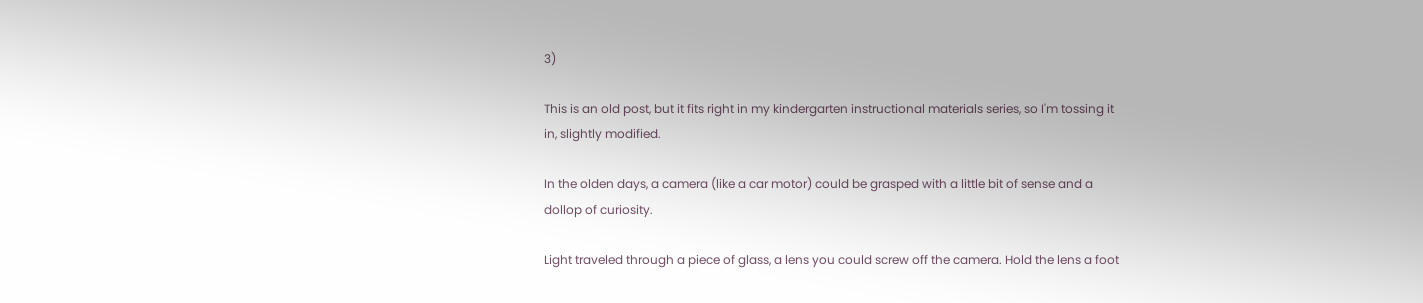3)

This is an old post, but it fits right in my kindergarten instructional materials series, so I'm tossing it in, slightly modified.

In the olden days, a camera (like a car motor) could be grasped with a little bit of sense and a dollop of curiosity.

Light traveled through a piece of glass, a lens you could screw off the camera. Hold the lens a foot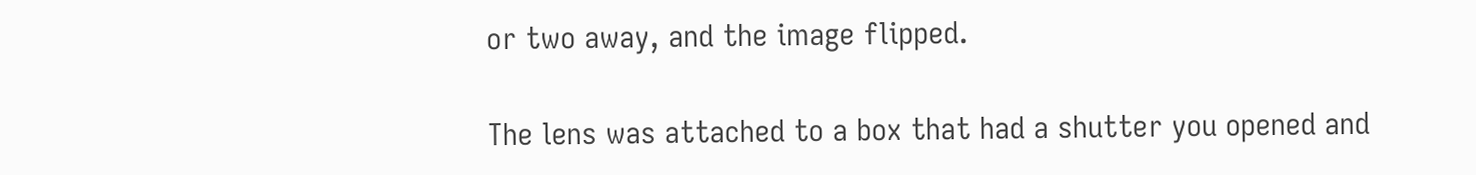or two away, and the image flipped.

The lens was attached to a box that had a shutter you opened and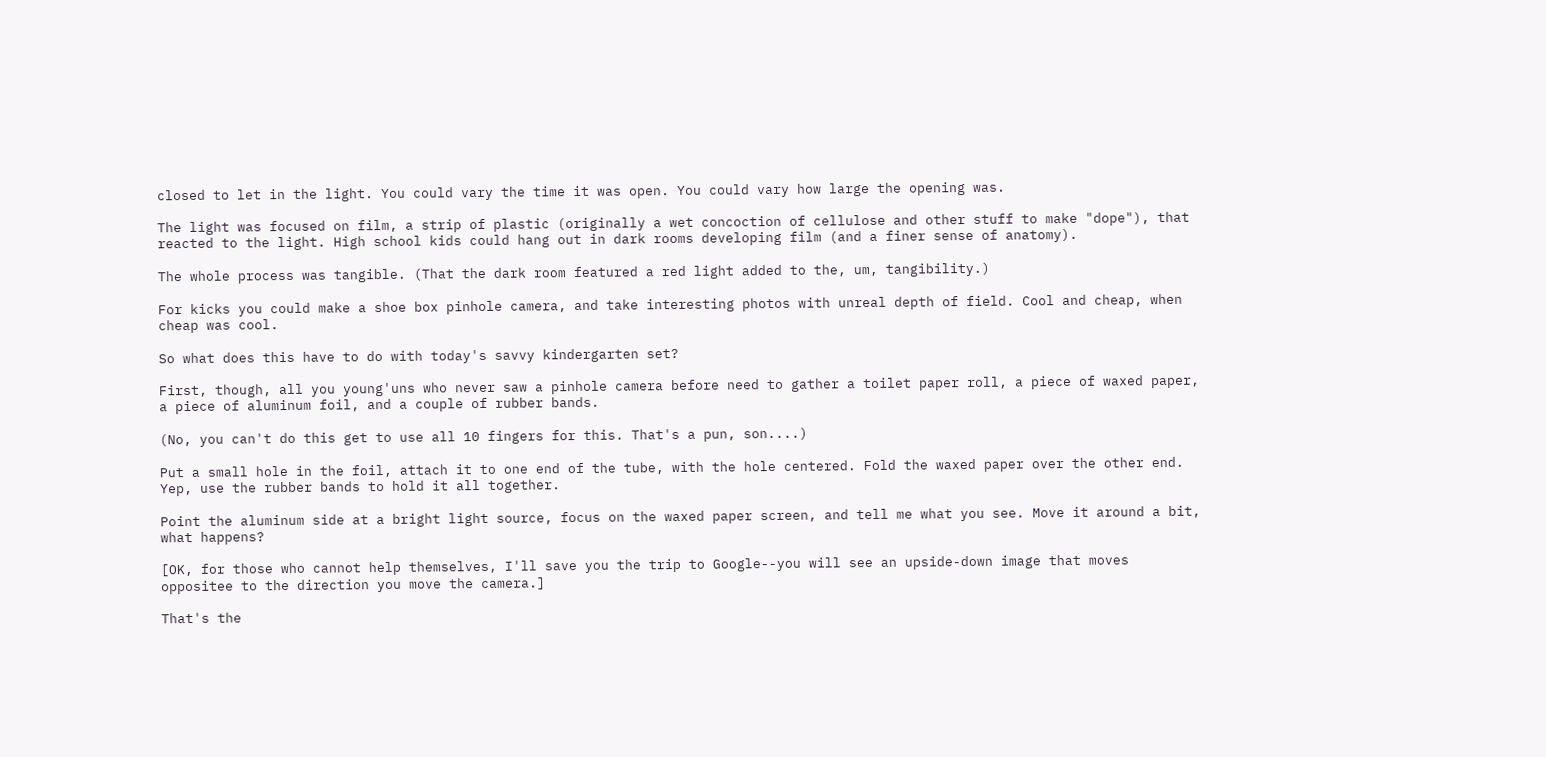closed to let in the light. You could vary the time it was open. You could vary how large the opening was.

The light was focused on film, a strip of plastic (originally a wet concoction of cellulose and other stuff to make "dope"), that reacted to the light. High school kids could hang out in dark rooms developing film (and a finer sense of anatomy).

The whole process was tangible. (That the dark room featured a red light added to the, um, tangibility.)

For kicks you could make a shoe box pinhole camera, and take interesting photos with unreal depth of field. Cool and cheap, when cheap was cool.

So what does this have to do with today's savvy kindergarten set?

First, though, all you young'uns who never saw a pinhole camera before need to gather a toilet paper roll, a piece of waxed paper, a piece of aluminum foil, and a couple of rubber bands.

(No, you can't do this get to use all 10 fingers for this. That's a pun, son....)

Put a small hole in the foil, attach it to one end of the tube, with the hole centered. Fold the waxed paper over the other end. Yep, use the rubber bands to hold it all together.

Point the aluminum side at a bright light source, focus on the waxed paper screen, and tell me what you see. Move it around a bit, what happens?

[OK, for those who cannot help themselves, I'll save you the trip to Google--you will see an upside-down image that moves oppositee to the direction you move the camera.]

That's the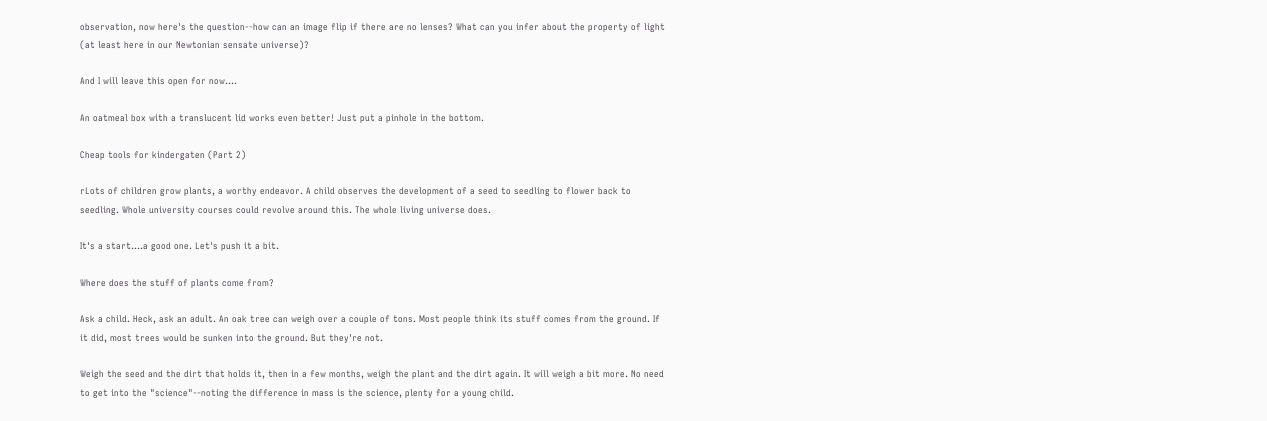observation, now here's the question--how can an image flip if there are no lenses? What can you infer about the property of light (at least here in our Newtonian sensate universe)?

And I will leave this open for now....

An oatmeal box with a translucent lid works even better! Just put a pinhole in the bottom.

Cheap tools for kindergaten (Part 2)

rLots of children grow plants, a worthy endeavor. A child observes the development of a seed to seedling to flower back to seedling. Whole university courses could revolve around this. The whole living universe does.

It's a start....a good one. Let's push it a bit.

Where does the stuff of plants come from?

Ask a child. Heck, ask an adult. An oak tree can weigh over a couple of tons. Most people think its stuff comes from the ground. If it did, most trees would be sunken into the ground. But they're not.

Weigh the seed and the dirt that holds it, then in a few months, weigh the plant and the dirt again. It will weigh a bit more. No need to get into the "science"--noting the difference in mass is the science, plenty for a young child.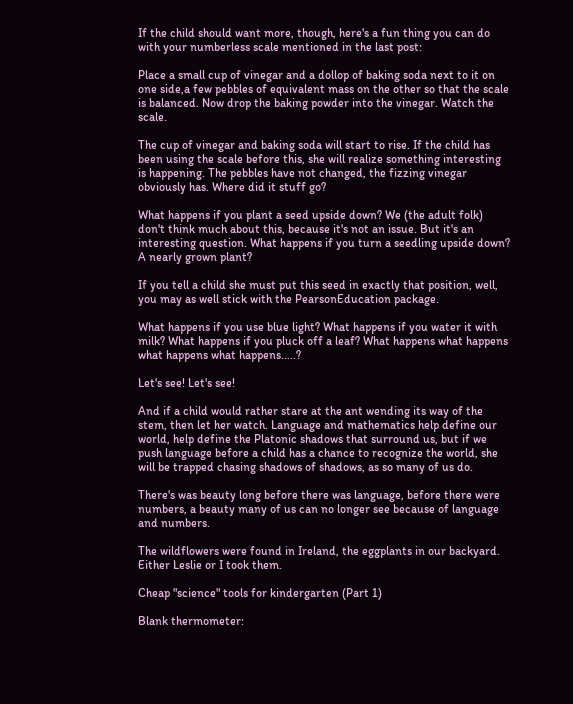If the child should want more, though, here's a fun thing you can do with your numberless scale mentioned in the last post:

Place a small cup of vinegar and a dollop of baking soda next to it on one side,a few pebbles of equivalent mass on the other so that the scale is balanced. Now drop the baking powder into the vinegar. Watch the scale.

The cup of vinegar and baking soda will start to rise. If the child has been using the scale before this, she will realize something interesting is happening. The pebbles have not changed, the fizzing vinegar obviously has. Where did it stuff go?

What happens if you plant a seed upside down? We (the adult folk) don't think much about this, because it's not an issue. But it's an interesting question. What happens if you turn a seedling upside down? A nearly grown plant?

If you tell a child she must put this seed in exactly that position, well, you may as well stick with the PearsonEducation package.

What happens if you use blue light? What happens if you water it with milk? What happens if you pluck off a leaf? What happens what happens what happens what happens.....?

Let's see! Let's see!

And if a child would rather stare at the ant wending its way of the stem, then let her watch. Language and mathematics help define our world, help define the Platonic shadows that surround us, but if we push language before a child has a chance to recognize the world, she will be trapped chasing shadows of shadows, as so many of us do.

There's was beauty long before there was language, before there were numbers, a beauty many of us can no longer see because of language and numbers.

The wildflowers were found in Ireland, the eggplants in our backyard. Either Leslie or I took them.

Cheap "science" tools for kindergarten (Part 1)

Blank thermometer: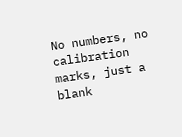No numbers, no calibration marks, just a blank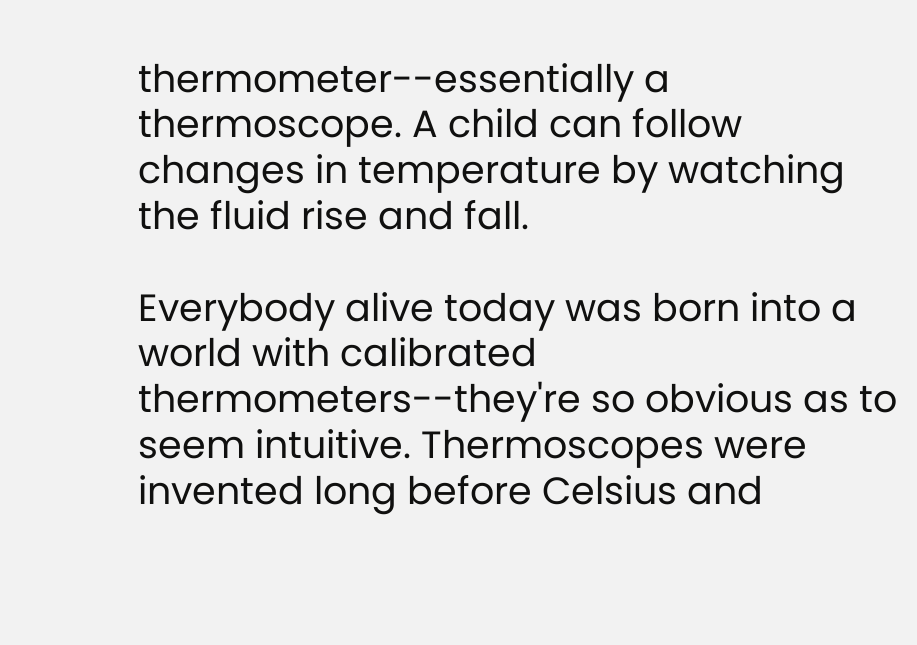thermometer--essentially a thermoscope. A child can follow changes in temperature by watching the fluid rise and fall.

Everybody alive today was born into a world with calibrated thermometers--they're so obvious as to seem intuitive. Thermoscopes were invented long before Celsius and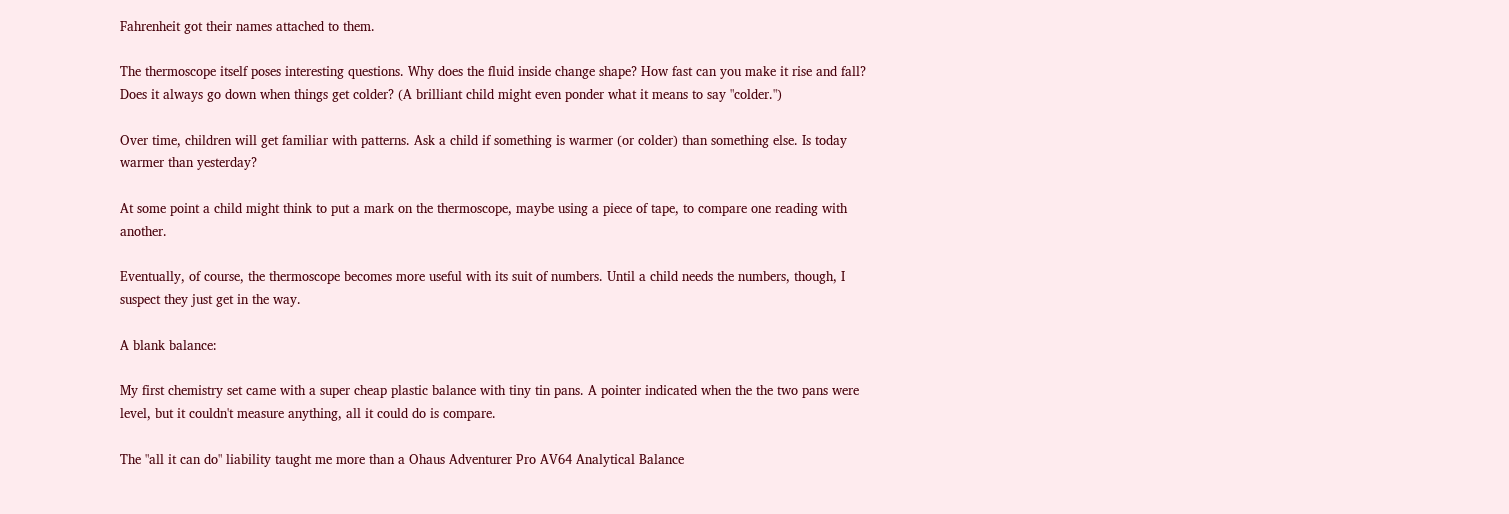Fahrenheit got their names attached to them.

The thermoscope itself poses interesting questions. Why does the fluid inside change shape? How fast can you make it rise and fall? Does it always go down when things get colder? (A brilliant child might even ponder what it means to say "colder.")

Over time, children will get familiar with patterns. Ask a child if something is warmer (or colder) than something else. Is today warmer than yesterday?

At some point a child might think to put a mark on the thermoscope, maybe using a piece of tape, to compare one reading with another.

Eventually, of course, the thermoscope becomes more useful with its suit of numbers. Until a child needs the numbers, though, I suspect they just get in the way.

A blank balance:

My first chemistry set came with a super cheap plastic balance with tiny tin pans. A pointer indicated when the the two pans were level, but it couldn't measure anything, all it could do is compare.

The "all it can do" liability taught me more than a Ohaus Adventurer Pro AV64 Analytical Balance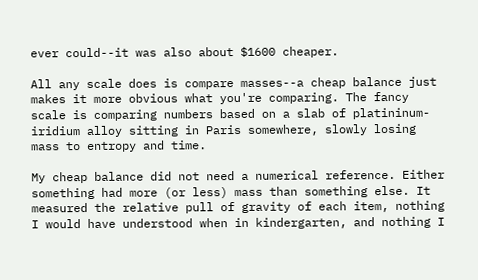ever could--it was also about $1600 cheaper.

All any scale does is compare masses--a cheap balance just makes it more obvious what you're comparing. The fancy scale is comparing numbers based on a slab of platininum-iridium alloy sitting in Paris somewhere, slowly losing mass to entropy and time.

My cheap balance did not need a numerical reference. Either something had more (or less) mass than something else. It measured the relative pull of gravity of each item, nothing I would have understood when in kindergarten, and nothing I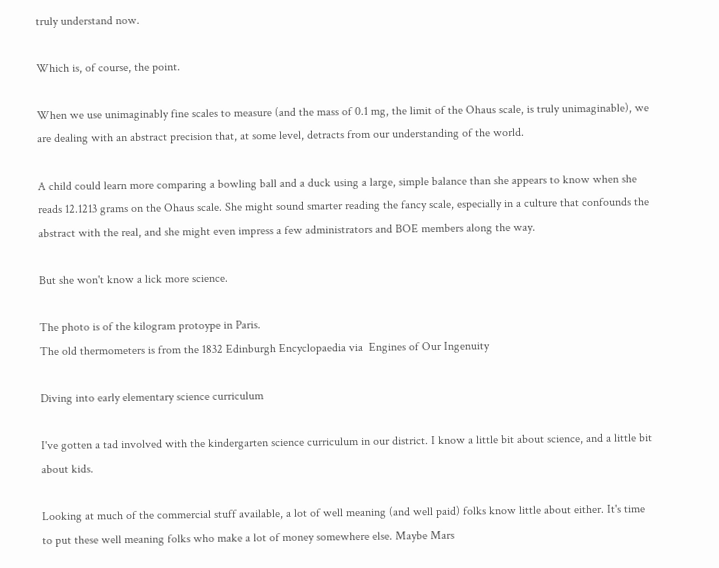truly understand now.

Which is, of course, the point.

When we use unimaginably fine scales to measure (and the mass of 0.1 mg, the limit of the Ohaus scale, is truly unimaginable), we are dealing with an abstract precision that, at some level, detracts from our understanding of the world.

A child could learn more comparing a bowling ball and a duck using a large, simple balance than she appears to know when she reads 12.1213 grams on the Ohaus scale. She might sound smarter reading the fancy scale, especially in a culture that confounds the abstract with the real, and she might even impress a few administrators and BOE members along the way.

But she won't know a lick more science.

The photo is of the kilogram protoype in Paris.
The old thermometers is from the 1832 Edinburgh Encyclopaedia via  Engines of Our Ingenuity

Diving into early elementary science curriculum

I've gotten a tad involved with the kindergarten science curriculum in our district. I know a little bit about science, and a little bit about kids.

Looking at much of the commercial stuff available, a lot of well meaning (and well paid) folks know little about either. It's time to put these well meaning folks who make a lot of money somewhere else. Maybe Mars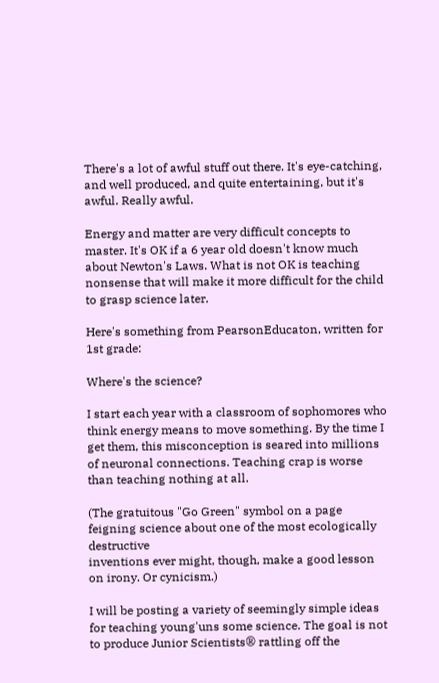There's a lot of awful stuff out there. It's eye-catching, and well produced, and quite entertaining, but it's awful. Really awful.

Energy and matter are very difficult concepts to master. It's OK if a 6 year old doesn't know much about Newton's Laws. What is not OK is teaching nonsense that will make it more difficult for the child to grasp science later.

Here's something from PearsonEducaton, written for 1st grade:

Where's the science?

I start each year with a classroom of sophomores who think energy means to move something. By the time I get them, this misconception is seared into millions of neuronal connections. Teaching crap is worse than teaching nothing at all.

(The gratuitous "Go Green" symbol on a page feigning science about one of the most ecologically destructive
inventions ever might, though, make a good lesson on irony. Or cynicism.)

I will be posting a variety of seemingly simple ideas for teaching young'uns some science. The goal is not to produce Junior Scientists® rattling off the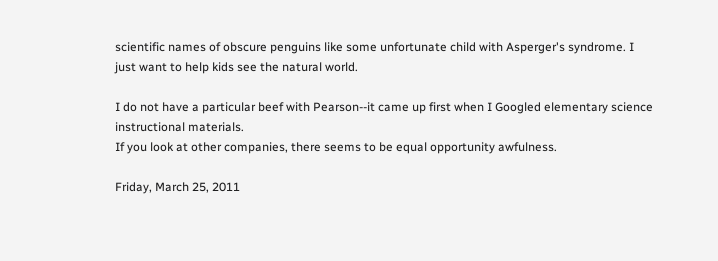scientific names of obscure penguins like some unfortunate child with Asperger's syndrome. I just want to help kids see the natural world.

I do not have a particular beef with Pearson--it came up first when I Googled elementary science instructional materials.
If you look at other companies, there seems to be equal opportunity awfulness.

Friday, March 25, 2011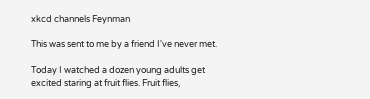xkcd channels Feynman

This was sent to me by a friend I've never met.

Today I watched a dozen young adults get excited staring at fruit flies. Fruit flies,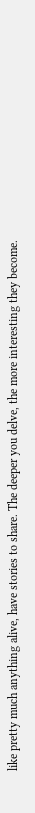like pretty much anything alive, have stories to share. The deeper you delve, the more interesting they become.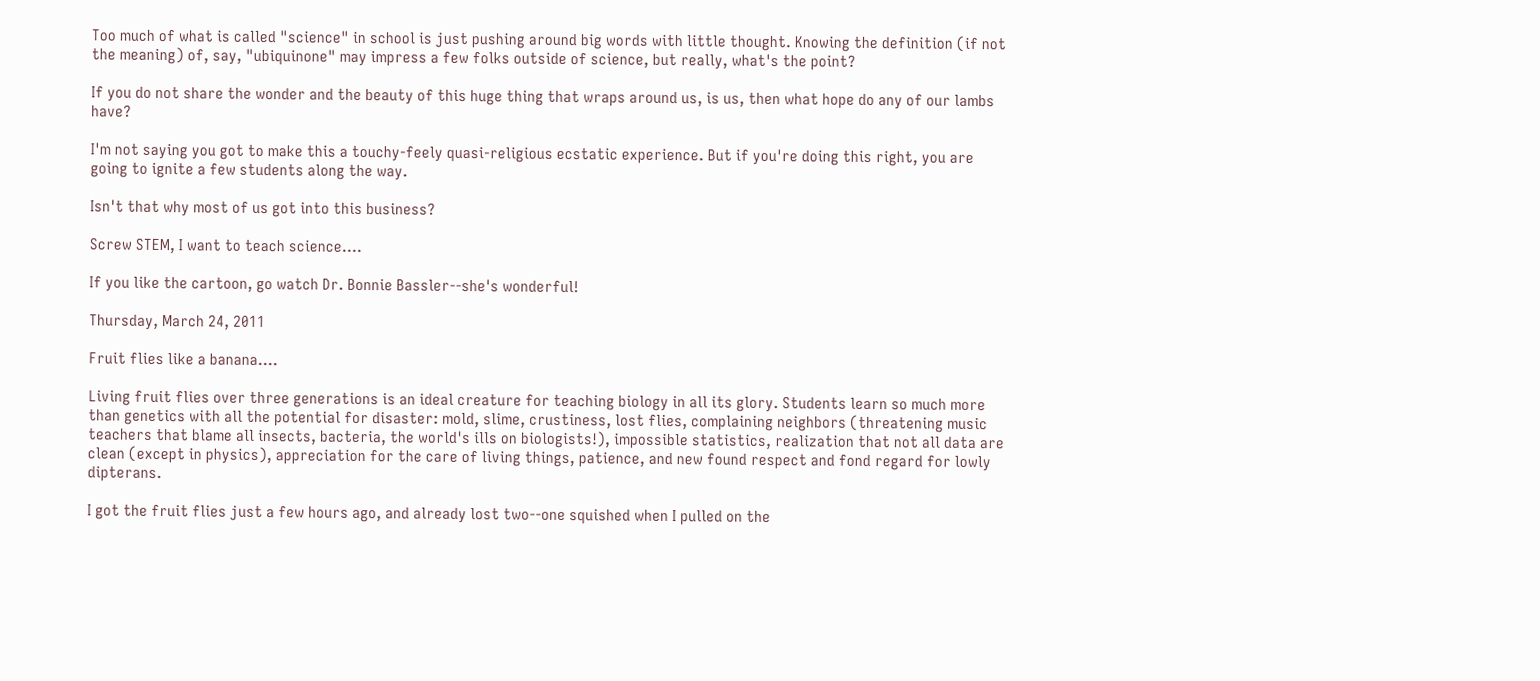Too much of what is called "science" in school is just pushing around big words with little thought. Knowing the definition (if not the meaning) of, say, "ubiquinone" may impress a few folks outside of science, but really, what's the point?

If you do not share the wonder and the beauty of this huge thing that wraps around us, is us, then what hope do any of our lambs have?

I'm not saying you got to make this a touchy-feely quasi-religious ecstatic experience. But if you're doing this right, you are going to ignite a few students along the way.

Isn't that why most of us got into this business?

Screw STEM, I want to teach science....

If you like the cartoon, go watch Dr. Bonnie Bassler--she's wonderful!

Thursday, March 24, 2011

Fruit flies like a banana....

Living fruit flies over three generations is an ideal creature for teaching biology in all its glory. Students learn so much more than genetics with all the potential for disaster: mold, slime, crustiness, lost flies, complaining neighbors (threatening music teachers that blame all insects, bacteria, the world's ills on biologists!), impossible statistics, realization that not all data are clean (except in physics), appreciation for the care of living things, patience, and new found respect and fond regard for lowly dipterans.

I got the fruit flies just a few hours ago, and already lost two--one squished when I pulled on the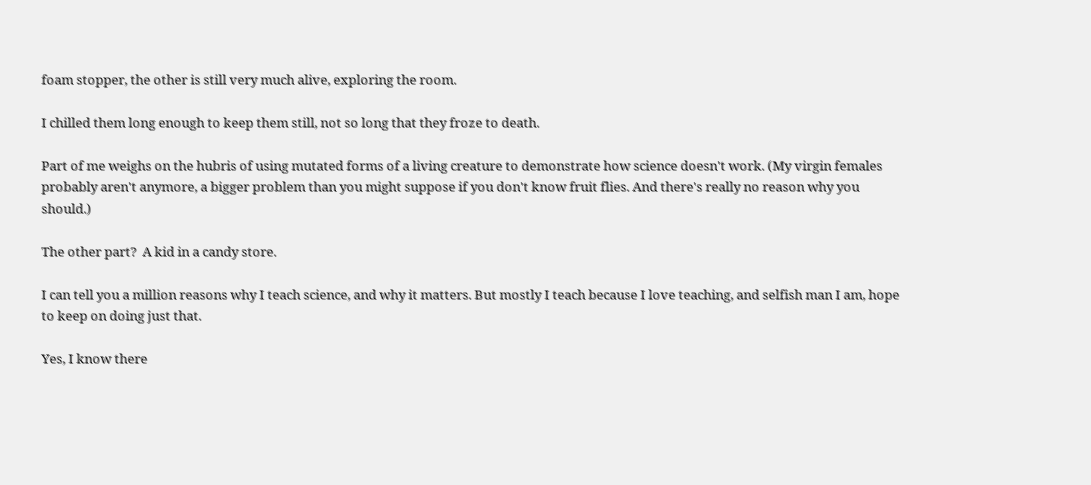foam stopper, the other is still very much alive, exploring the room.

I chilled them long enough to keep them still, not so long that they froze to death.

Part of me weighs on the hubris of using mutated forms of a living creature to demonstrate how science doesn't work. (My virgin females probably aren't anymore, a bigger problem than you might suppose if you don't know fruit flies. And there's really no reason why you should.)

The other part?  A kid in a candy store.

I can tell you a million reasons why I teach science, and why it matters. But mostly I teach because I love teaching, and selfish man I am, hope to keep on doing just that.

Yes, I know there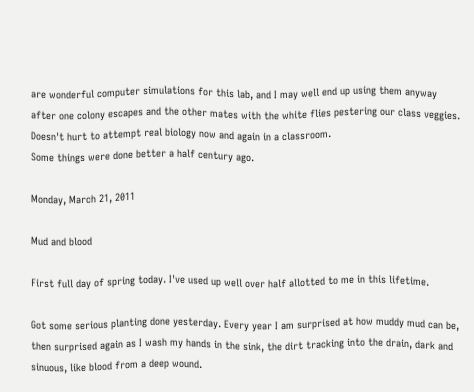are wonderful computer simulations for this lab, and I may well end up using them anyway
after one colony escapes and the other mates with the white flies pestering our class veggies.
Doesn't hurt to attempt real biology now and again in a classroom.
Some things were done better a half century ago.

Monday, March 21, 2011

Mud and blood

First full day of spring today. I've used up well over half allotted to me in this lifetime.

Got some serious planting done yesterday. Every year I am surprised at how muddy mud can be, then surprised again as I wash my hands in the sink, the dirt tracking into the drain, dark and sinuous, like blood from a deep wound.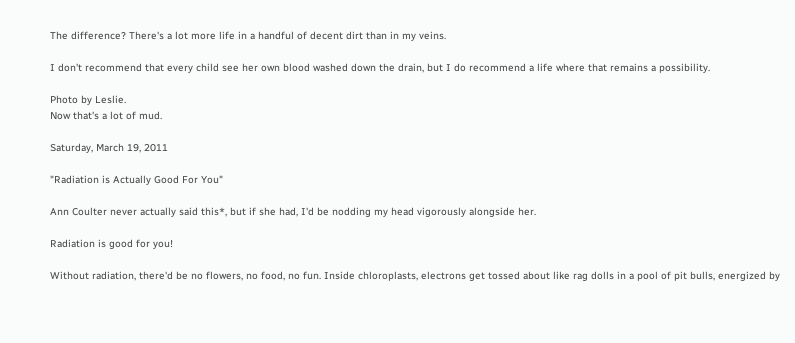The difference? There's a lot more life in a handful of decent dirt than in my veins.

I don't recommend that every child see her own blood washed down the drain, but I do recommend a life where that remains a possibility.

Photo by Leslie.
Now that's a lot of mud.

Saturday, March 19, 2011

"Radiation is Actually Good For You"

Ann Coulter never actually said this*, but if she had, I'd be nodding my head vigorously alongside her.

Radiation is good for you!

Without radiation, there'd be no flowers, no food, no fun. Inside chloroplasts, electrons get tossed about like rag dolls in a pool of pit bulls, energized by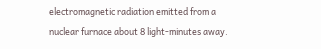electromagnetic radiation emitted from a nuclear furnace about 8 light-minutes away.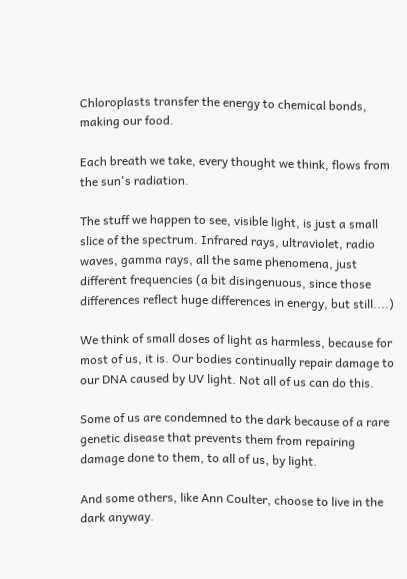Chloroplasts transfer the energy to chemical bonds, making our food.

Each breath we take, every thought we think, flows from the sun's radiation.

The stuff we happen to see, visible light, is just a small slice of the spectrum. Infrared rays, ultraviolet, radio waves, gamma rays, all the same phenomena, just different frequencies (a bit disingenuous, since those differences reflect huge differences in energy, but still....)

We think of small doses of light as harmless, because for most of us, it is. Our bodies continually repair damage to our DNA caused by UV light. Not all of us can do this.

Some of us are condemned to the dark because of a rare genetic disease that prevents them from repairing damage done to them, to all of us, by light.

And some others, like Ann Coulter, choose to live in the dark anyway.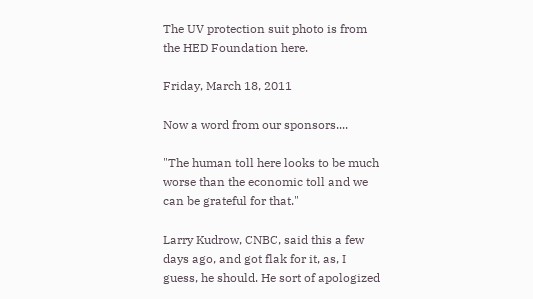The UV protection suit photo is from the HED Foundation here.

Friday, March 18, 2011

Now a word from our sponsors....

"The human toll here looks to be much worse than the economic toll and we can be grateful for that."

Larry Kudrow, CNBC, said this a few days ago, and got flak for it, as, I guess, he should. He sort of apologized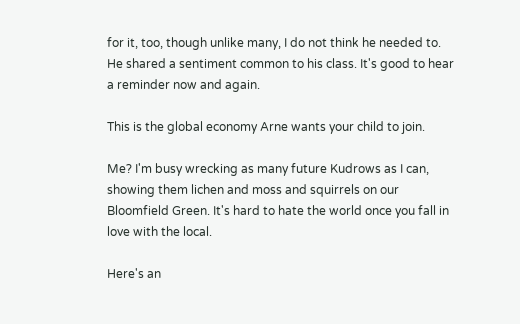for it, too, though unlike many, I do not think he needed to. He shared a sentiment common to his class. It's good to hear a reminder now and again.

This is the global economy Arne wants your child to join.

Me? I'm busy wrecking as many future Kudrows as I can, showing them lichen and moss and squirrels on our Bloomfield Green. It's hard to hate the world once you fall in love with the local.

Here's an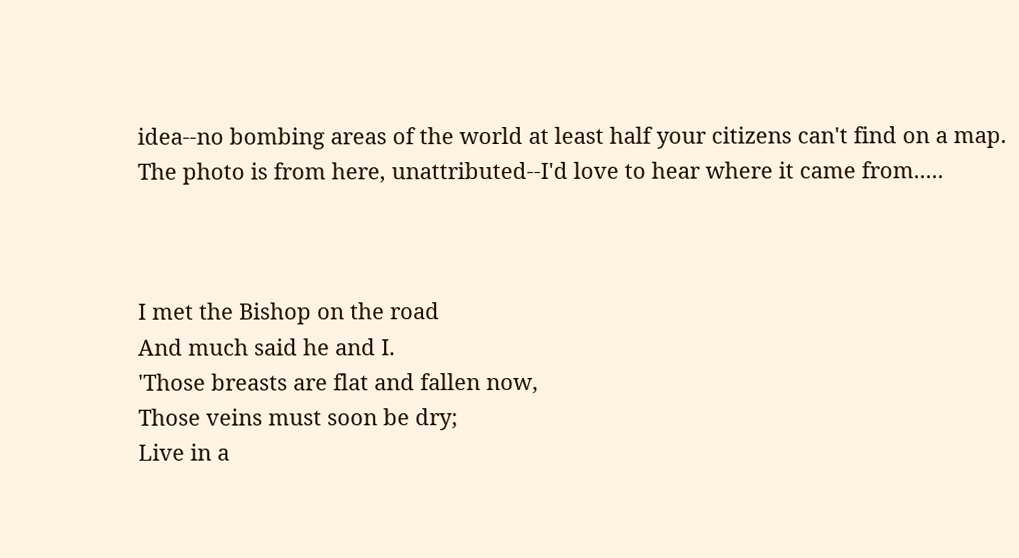idea--no bombing areas of the world at least half your citizens can't find on a map.
The photo is from here, unattributed--I'd love to hear where it came from.....



I met the Bishop on the road
And much said he and I.
'Those breasts are flat and fallen now,
Those veins must soon be dry;
Live in a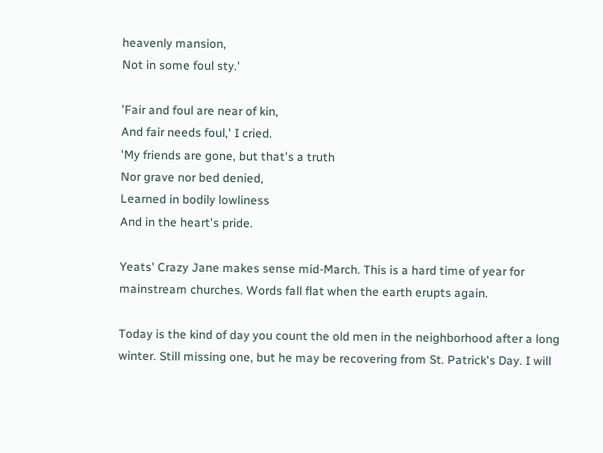heavenly mansion,
Not in some foul sty.'

'Fair and foul are near of kin,
And fair needs foul,' I cried.
'My friends are gone, but that's a truth
Nor grave nor bed denied,
Learned in bodily lowliness
And in the heart's pride.

Yeats' Crazy Jane makes sense mid-March. This is a hard time of year for mainstream churches. Words fall flat when the earth erupts again.

Today is the kind of day you count the old men in the neighborhood after a long winter. Still missing one, but he may be recovering from St. Patrick's Day. I will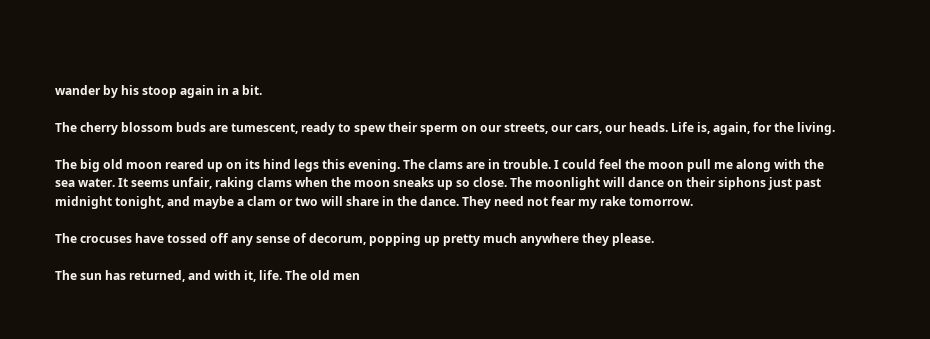wander by his stoop again in a bit.

The cherry blossom buds are tumescent, ready to spew their sperm on our streets, our cars, our heads. Life is, again, for the living.

The big old moon reared up on its hind legs this evening. The clams are in trouble. I could feel the moon pull me along with the sea water. It seems unfair, raking clams when the moon sneaks up so close. The moonlight will dance on their siphons just past midnight tonight, and maybe a clam or two will share in the dance. They need not fear my rake tomorrow.

The crocuses have tossed off any sense of decorum, popping up pretty much anywhere they please.

The sun has returned, and with it, life. The old men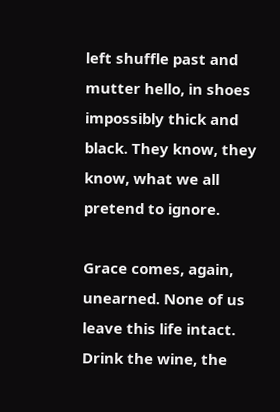left shuffle past and mutter hello, in shoes impossibly thick and black. They know, they know, what we all pretend to ignore.

Grace comes, again, unearned. None of us leave this life intact. Drink the wine, the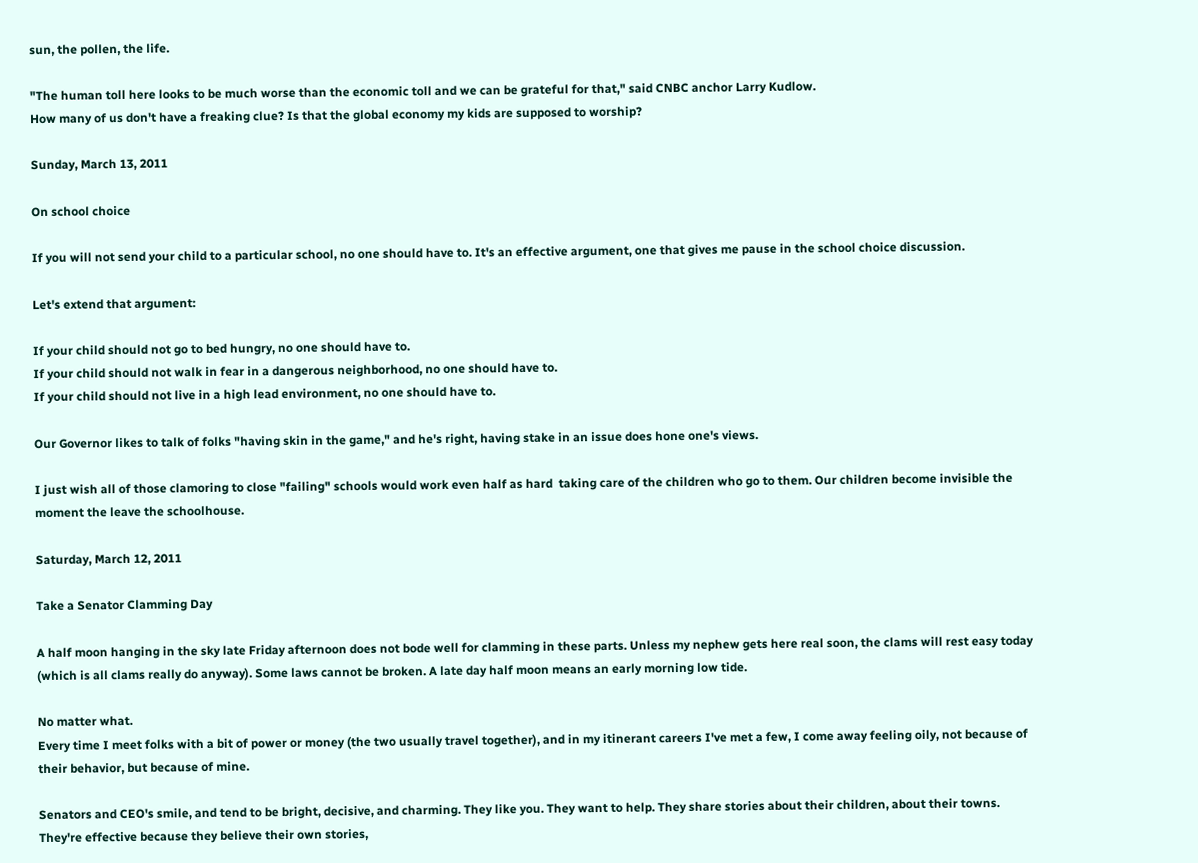sun, the pollen, the life.

"The human toll here looks to be much worse than the economic toll and we can be grateful for that," said CNBC anchor Larry Kudlow.
How many of us don't have a freaking clue? Is that the global economy my kids are supposed to worship?

Sunday, March 13, 2011

On school choice

If you will not send your child to a particular school, no one should have to. It's an effective argument, one that gives me pause in the school choice discussion.

Let's extend that argument:

If your child should not go to bed hungry, no one should have to.
If your child should not walk in fear in a dangerous neighborhood, no one should have to.
If your child should not live in a high lead environment, no one should have to.

Our Governor likes to talk of folks "having skin in the game," and he's right, having stake in an issue does hone one's views.

I just wish all of those clamoring to close "failing" schools would work even half as hard  taking care of the children who go to them. Our children become invisible the moment the leave the schoolhouse.

Saturday, March 12, 2011

Take a Senator Clamming Day

A half moon hanging in the sky late Friday afternoon does not bode well for clamming in these parts. Unless my nephew gets here real soon, the clams will rest easy today (which is all clams really do anyway). Some laws cannot be broken. A late day half moon means an early morning low tide.

No matter what.
Every time I meet folks with a bit of power or money (the two usually travel together), and in my itinerant careers I've met a few, I come away feeling oily, not because of their behavior, but because of mine.

Senators and CEO's smile, and tend to be bright, decisive, and charming. They like you. They want to help. They share stories about their children, about their towns. They're effective because they believe their own stories,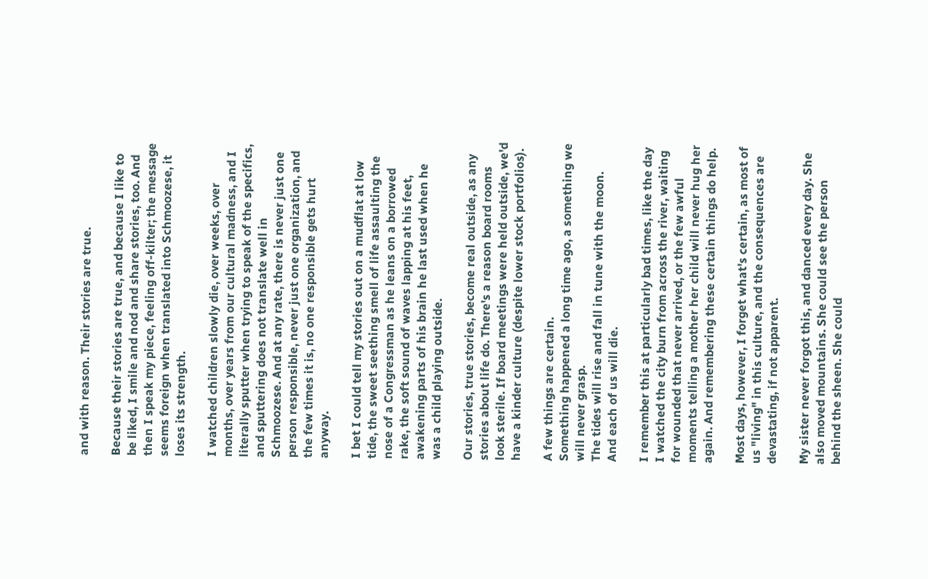and with reason. Their stories are true.

Because their stories are true, and because I like to be liked, I smile and nod and share stories, too. And then I speak my piece, feeling off-kilter; the message seems foreign when translated into Schmoozese, it loses its strength.

I watched children slowly die, over weeks, over months, over years from our cultural madness, and I literally sputter when trying to speak of the specifics, and sputtering does not translate well in Schmoozese. And at any rate, there is never just one person responsible, never just one organization, and the few times it is, no one responsible gets hurt anyway.

I bet I could tell my stories out on a mudflat at low tide, the sweet seething smell of life assaulting the nose of a Congressman as he leans on a borrowed rake, the soft sound of waves lapping at his feet, awakening parts of his brain he last used when he was a child playing outside.

Our stories, true stories, become real outside, as any stories about life do. There's a reason board rooms look sterile. If board meetings were held outside, we'd have a kinder culture (despite lower stock portfolios).

A few things are certain.
Something happened a long time ago, a something we will never grasp.
The tides will rise and fall in tune with the moon.
And each of us will die.

I remember this at particularly bad times, like the day I watched the city burn from across the river, waiting for wounded that never arrived, or the few awful moments telling a mother her child will never hug her again. And remembering these certain things do help.

Most days, however, I forget what's certain, as most of us "living" in this culture, and the consequences are devastating, if not apparent.

My sister never forgot this, and danced every day. She also moved mountains. She could see the person behind the sheen. She could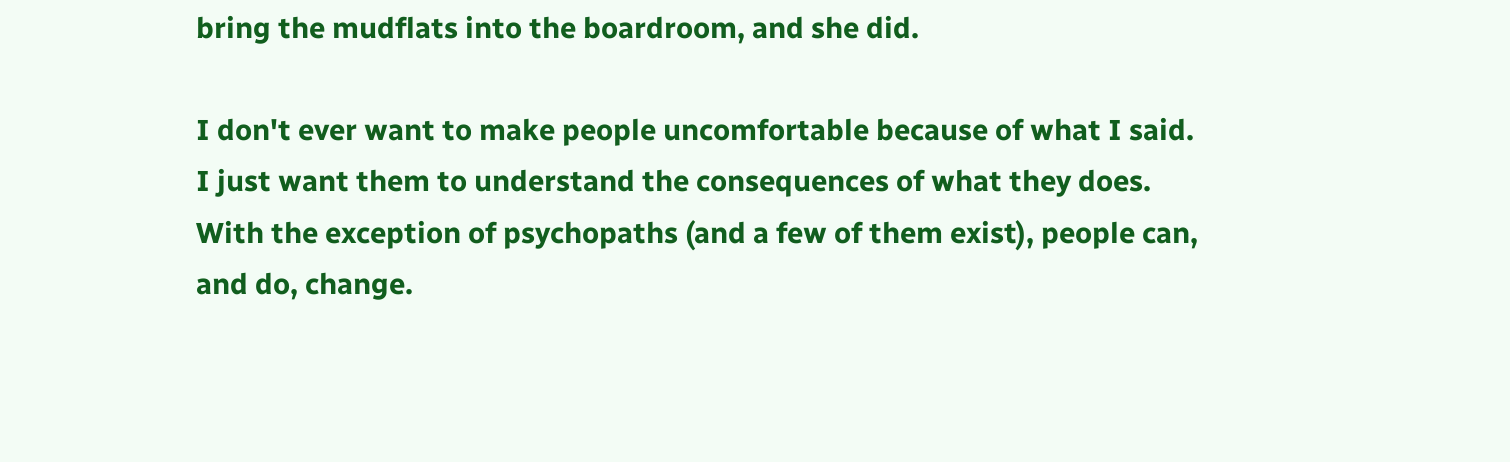bring the mudflats into the boardroom, and she did.

I don't ever want to make people uncomfortable because of what I said. I just want them to understand the consequences of what they does. With the exception of psychopaths (and a few of them exist), people can, and do, change.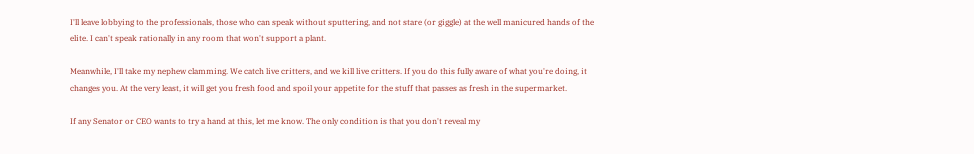I'll leave lobbying to the professionals, those who can speak without sputtering, and not stare (or giggle) at the well manicured hands of the elite. I can't speak rationally in any room that won't support a plant.

Meanwhile, I'll take my nephew clamming. We catch live critters, and we kill live critters. If you do this fully aware of what you're doing, it changes you. At the very least, it will get you fresh food and spoil your appetite for the stuff that passes as fresh in the supermarket.

If any Senator or CEO wants to try a hand at this, let me know. The only condition is that you don't reveal my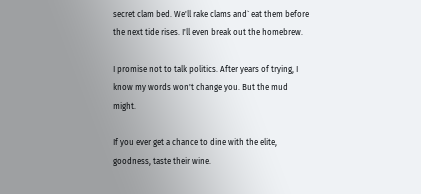secret clam bed. We'll rake clams and` eat them before the next tide rises. I'll even break out the homebrew.

I promise not to talk politics. After years of trying, I know my words won't change you. But the mud might.

If you ever get a chance to dine with the elite, goodness, taste their wine.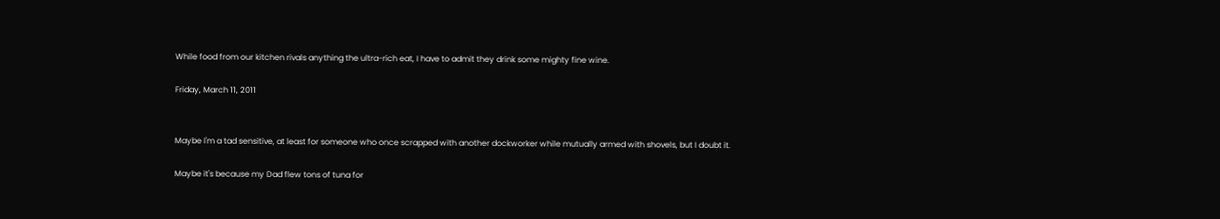While food from our kitchen rivals anything the ultra-rich eat, I have to admit they drink some mighty fine wine.

Friday, March 11, 2011


Maybe I'm a tad sensitive, at least for someone who once scrapped with another dockworker while mutually armed with shovels, but I doubt it.

Maybe it's because my Dad flew tons of tuna for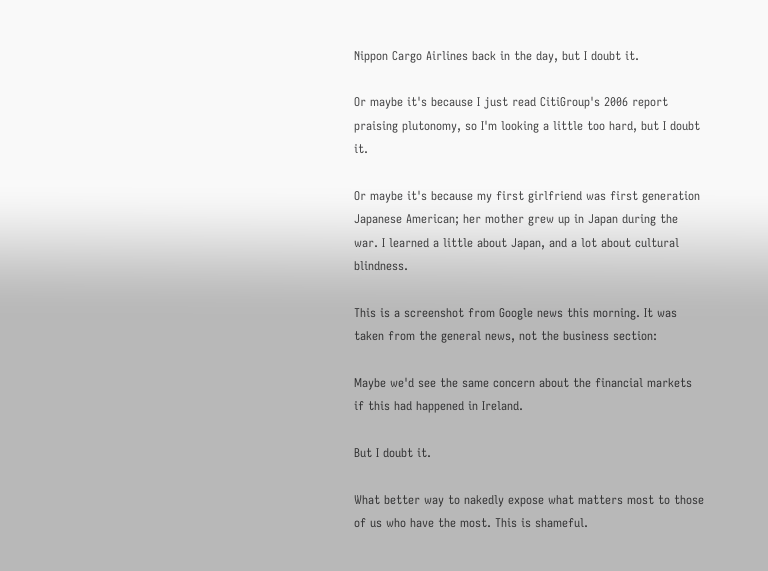Nippon Cargo Airlines back in the day, but I doubt it.

Or maybe it's because I just read CitiGroup's 2006 report praising plutonomy, so I'm looking a little too hard, but I doubt it.

Or maybe it's because my first girlfriend was first generation Japanese American; her mother grew up in Japan during the war. I learned a little about Japan, and a lot about cultural blindness.

This is a screenshot from Google news this morning. It was taken from the general news, not the business section:

Maybe we'd see the same concern about the financial markets if this had happened in Ireland.

But I doubt it.

What better way to nakedly expose what matters most to those of us who have the most. This is shameful.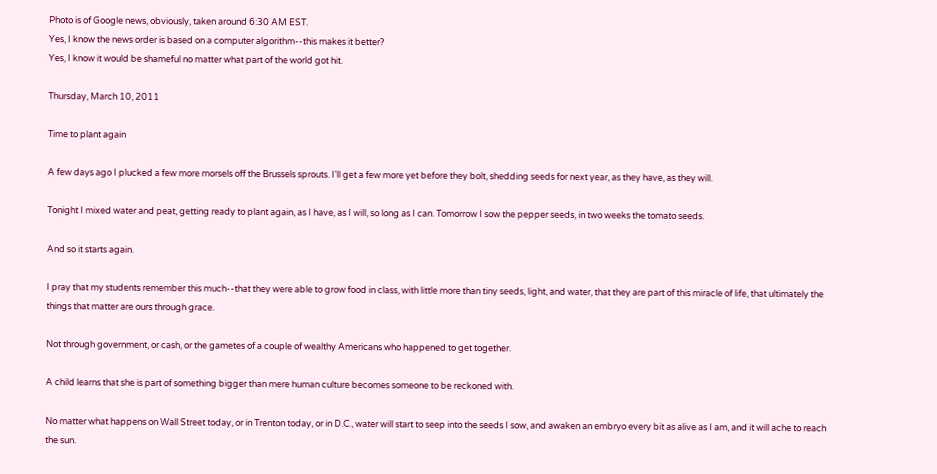Photo is of Google news, obviously, taken around 6:30 AM EST.
Yes, I know the news order is based on a computer algorithm--this makes it better?
Yes, I know it would be shameful no matter what part of the world got hit.

Thursday, March 10, 2011

Time to plant again

A few days ago I plucked a few more morsels off the Brussels sprouts. I'll get a few more yet before they bolt, shedding seeds for next year, as they have, as they will.

Tonight I mixed water and peat, getting ready to plant again, as I have, as I will, so long as I can. Tomorrow I sow the pepper seeds, in two weeks the tomato seeds.

And so it starts again.

I pray that my students remember this much--that they were able to grow food in class, with little more than tiny seeds, light, and water, that they are part of this miracle of life, that ultimately the things that matter are ours through grace.

Not through government, or cash, or the gametes of a couple of wealthy Americans who happened to get together.

A child learns that she is part of something bigger than mere human culture becomes someone to be reckoned with.

No matter what happens on Wall Street today, or in Trenton today, or in D.C., water will start to seep into the seeds I sow, and awaken an embryo every bit as alive as I am, and it will ache to reach the sun.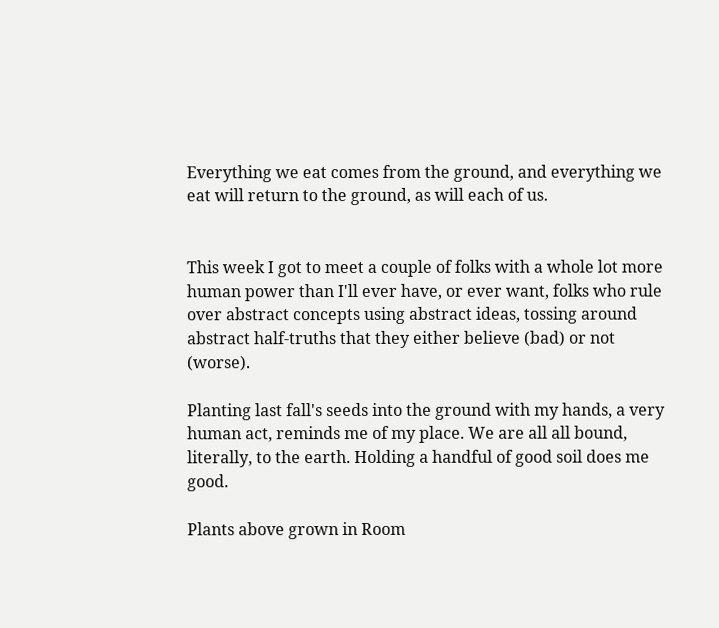Everything we eat comes from the ground, and everything we eat will return to the ground, as will each of us.


This week I got to meet a couple of folks with a whole lot more human power than I'll ever have, or ever want, folks who rule over abstract concepts using abstract ideas, tossing around abstract half-truths that they either believe (bad) or not (worse).

Planting last fall's seeds into the ground with my hands, a very human act, reminds me of my place. We are all all bound, literally, to the earth. Holding a handful of good soil does me good.

Plants above grown in Room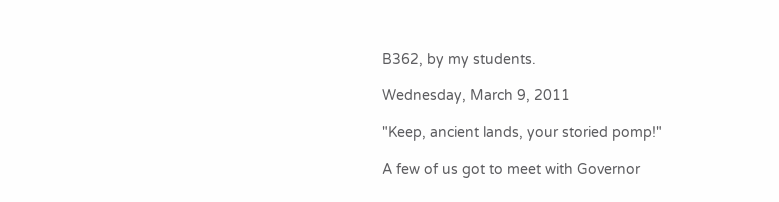B362, by my students.

Wednesday, March 9, 2011

"Keep, ancient lands, your storied pomp!"

A few of us got to meet with Governor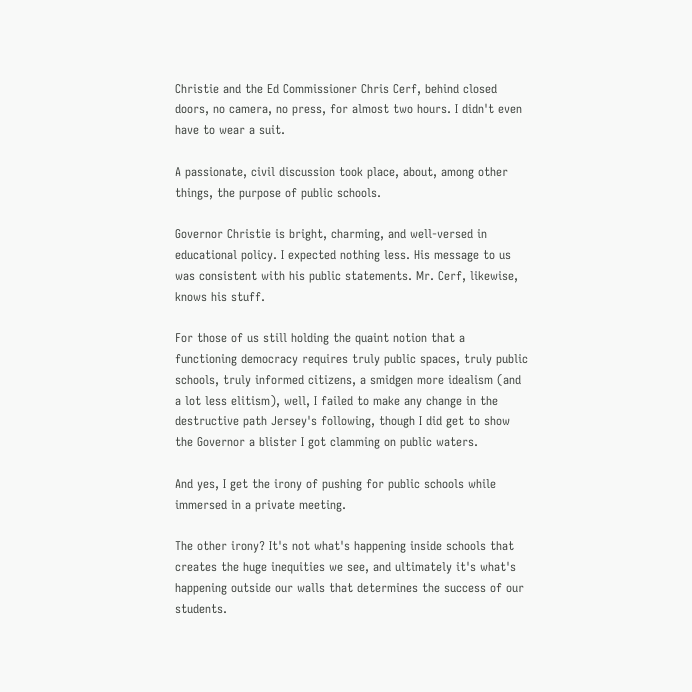Christie and the Ed Commissioner Chris Cerf, behind closed doors, no camera, no press, for almost two hours. I didn't even have to wear a suit.

A passionate, civil discussion took place, about, among other things, the purpose of public schools.

Governor Christie is bright, charming, and well-versed in educational policy. I expected nothing less. His message to us was consistent with his public statements. Mr. Cerf, likewise, knows his stuff.

For those of us still holding the quaint notion that a functioning democracy requires truly public spaces, truly public schools, truly informed citizens, a smidgen more idealism (and a lot less elitism), well, I failed to make any change in the destructive path Jersey's following, though I did get to show the Governor a blister I got clamming on public waters.

And yes, I get the irony of pushing for public schools while immersed in a private meeting.

The other irony? It's not what's happening inside schools that creates the huge inequities we see, and ultimately it's what's happening outside our walls that determines the success of our students.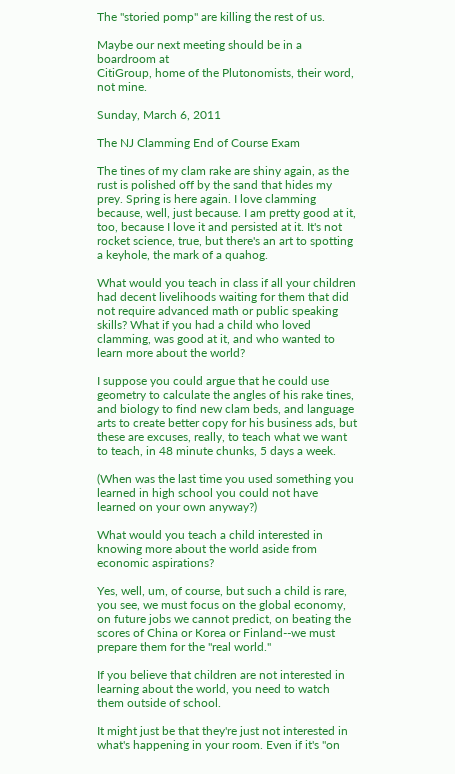The "storied pomp" are killing the rest of us.

Maybe our next meeting should be in a boardroom at
CitiGroup, home of the Plutonomists, their word, not mine.

Sunday, March 6, 2011

The NJ Clamming End of Course Exam

The tines of my clam rake are shiny again, as the rust is polished off by the sand that hides my prey. Spring is here again. I love clamming because, well, just because. I am pretty good at it, too, because I love it and persisted at it. It's not rocket science, true, but there's an art to spotting a keyhole, the mark of a quahog.

What would you teach in class if all your children had decent livelihoods waiting for them that did not require advanced math or public speaking skills? What if you had a child who loved clamming, was good at it, and who wanted to learn more about the world?

I suppose you could argue that he could use geometry to calculate the angles of his rake tines, and biology to find new clam beds, and language arts to create better copy for his business ads, but these are excuses, really, to teach what we want to teach, in 48 minute chunks, 5 days a week.

(When was the last time you used something you learned in high school you could not have learned on your own anyway?)

What would you teach a child interested in knowing more about the world aside from economic aspirations?

Yes, well, um, of course, but such a child is rare, you see, we must focus on the global economy, on future jobs we cannot predict, on beating the scores of China or Korea or Finland--we must prepare them for the "real world."

If you believe that children are not interested in learning about the world, you need to watch them outside of school.

It might just be that they're just not interested in what's happening in your room. Even if it's "on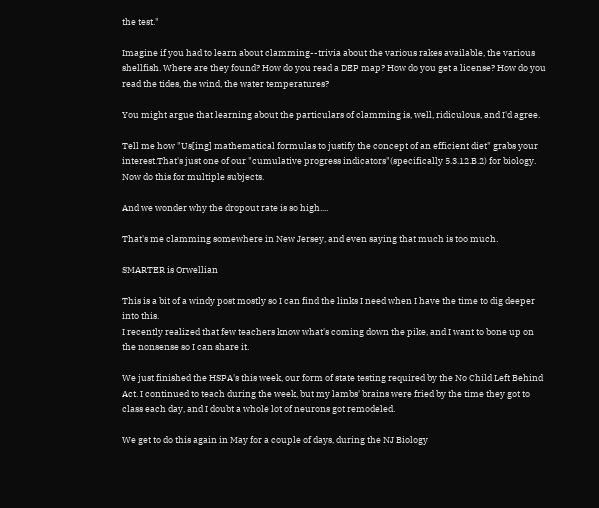the test."

Imagine if you had to learn about clamming--trivia about the various rakes available, the various shellfish. Where are they found? How do you read a DEP map? How do you get a license? How do you read the tides, the wind, the water temperatures?

You might argue that learning about the particulars of clamming is, well, ridiculous, and I'd agree.

Tell me how "Us[ing] mathematical formulas to justify the concept of an efficient diet" grabs your interest.That's just one of our "cumulative progress indicators"(specifically 5.3.12.B.2) for biology. Now do this for multiple subjects.

And we wonder why the dropout rate is so high....

That's me clamming somewhere in New Jersey, and even saying that much is too much.

SMARTER is Orwellian

This is a bit of a windy post mostly so I can find the links I need when I have the time to dig deeper into this.
I recently realized that few teachers know what's coming down the pike, and I want to bone up on the nonsense so I can share it.

We just finished the HSPA's this week, our form of state testing required by the No Child Left Behind Act. I continued to teach during the week, but my lambs' brains were fried by the time they got to class each day, and I doubt a whole lot of neurons got remodeled.

We get to do this again in May for a couple of days, during the NJ Biology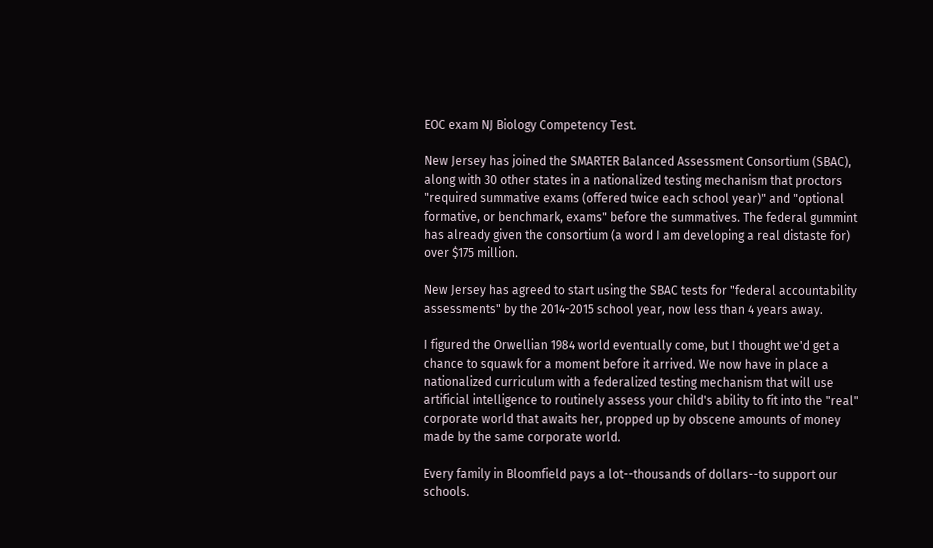EOC exam NJ Biology Competency Test.

New Jersey has joined the SMARTER Balanced Assessment Consortium (SBAC), along with 30 other states in a nationalized testing mechanism that proctors "required summative exams (offered twice each school year)" and "optional formative, or benchmark, exams" before the summatives. The federal gummint has already given the consortium (a word I am developing a real distaste for) over $175 million.

New Jersey has agreed to start using the SBAC tests for "federal accountability assessments" by the 2014-2015 school year, now less than 4 years away.

I figured the Orwellian 1984 world eventually come, but I thought we'd get a chance to squawk for a moment before it arrived. We now have in place a nationalized curriculum with a federalized testing mechanism that will use artificial intelligence to routinely assess your child's ability to fit into the "real" corporate world that awaits her, propped up by obscene amounts of money made by the same corporate world.

Every family in Bloomfield pays a lot--thousands of dollars--to support our schools.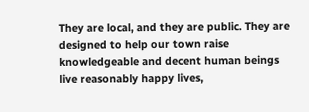They are local, and they are public. They are designed to help our town raise knowledgeable and decent human beings live reasonably happy lives,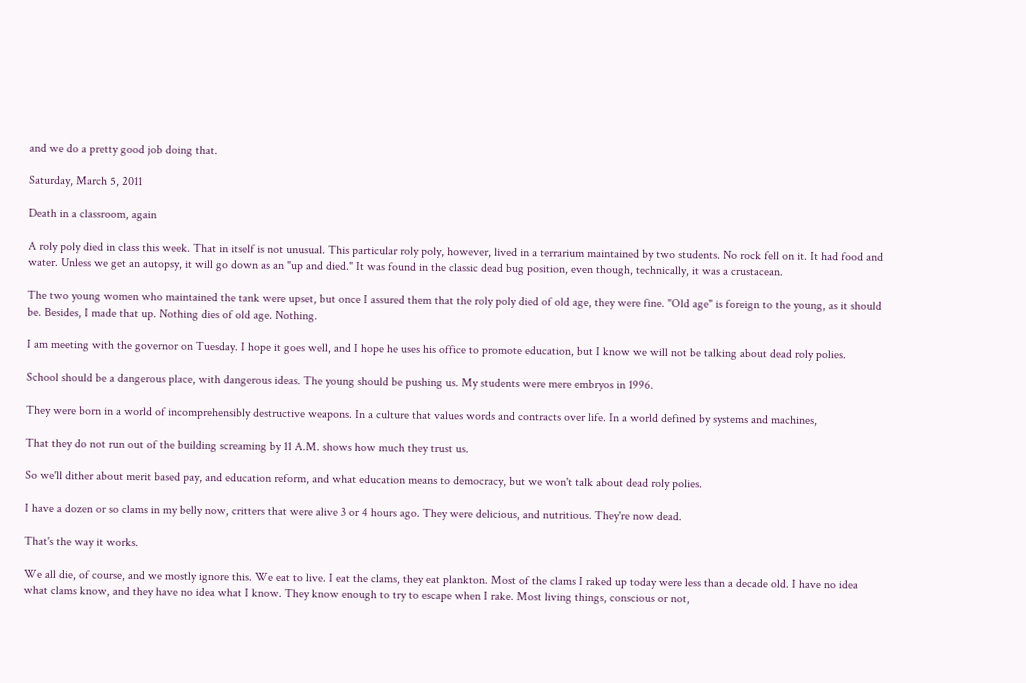and we do a pretty good job doing that.

Saturday, March 5, 2011

Death in a classroom, again

A roly poly died in class this week. That in itself is not unusual. This particular roly poly, however, lived in a terrarium maintained by two students. No rock fell on it. It had food and water. Unless we get an autopsy, it will go down as an "up and died." It was found in the classic dead bug position, even though, technically, it was a crustacean.

The two young women who maintained the tank were upset, but once I assured them that the roly poly died of old age, they were fine. "Old age" is foreign to the young, as it should be. Besides, I made that up. Nothing dies of old age. Nothing.

I am meeting with the governor on Tuesday. I hope it goes well, and I hope he uses his office to promote education, but I know we will not be talking about dead roly polies.

School should be a dangerous place, with dangerous ideas. The young should be pushing us. My students were mere embryos in 1996.

They were born in a world of incomprehensibly destructive weapons. In a culture that values words and contracts over life. In a world defined by systems and machines,

That they do not run out of the building screaming by 11 A.M. shows how much they trust us.

So we'll dither about merit based pay, and education reform, and what education means to democracy, but we won't talk about dead roly polies.

I have a dozen or so clams in my belly now, critters that were alive 3 or 4 hours ago. They were delicious, and nutritious. They're now dead.

That's the way it works.

We all die, of course, and we mostly ignore this. We eat to live. I eat the clams, they eat plankton. Most of the clams I raked up today were less than a decade old. I have no idea what clams know, and they have no idea what I know. They know enough to try to escape when I rake. Most living things, conscious or not,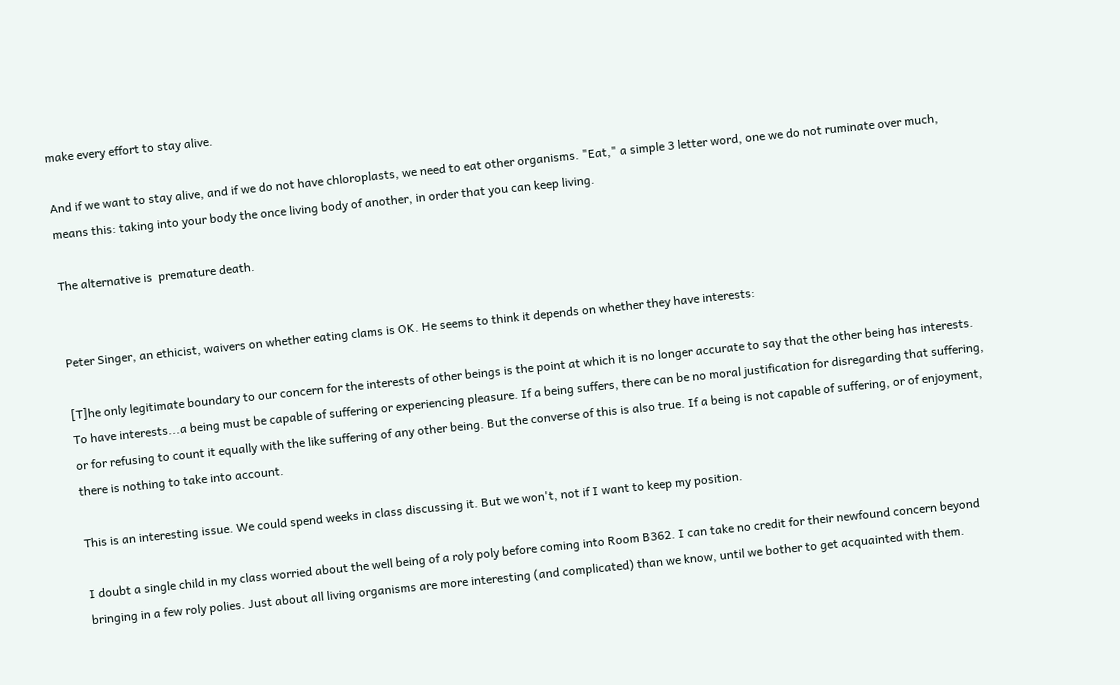make every effort to stay alive.

And if we want to stay alive, and if we do not have chloroplasts, we need to eat other organisms. "Eat," a simple 3 letter word, one we do not ruminate over much, means this: taking into your body the once living body of another, in order that you can keep living.

The alternative is  premature death.


Peter Singer, an ethicist, waivers on whether eating clams is OK. He seems to think it depends on whether they have interests:

[T]he only legitimate boundary to our concern for the interests of other beings is the point at which it is no longer accurate to say that the other being has interests. To have interests...a being must be capable of suffering or experiencing pleasure. If a being suffers, there can be no moral justification for disregarding that suffering, or for refusing to count it equally with the like suffering of any other being. But the converse of this is also true. If a being is not capable of suffering, or of enjoyment, there is nothing to take into account.

This is an interesting issue. We could spend weeks in class discussing it. But we won't, not if I want to keep my position.

I doubt a single child in my class worried about the well being of a roly poly before coming into Room B362. I can take no credit for their newfound concern beyond bringing in a few roly polies. Just about all living organisms are more interesting (and complicated) than we know, until we bother to get acquainted with them.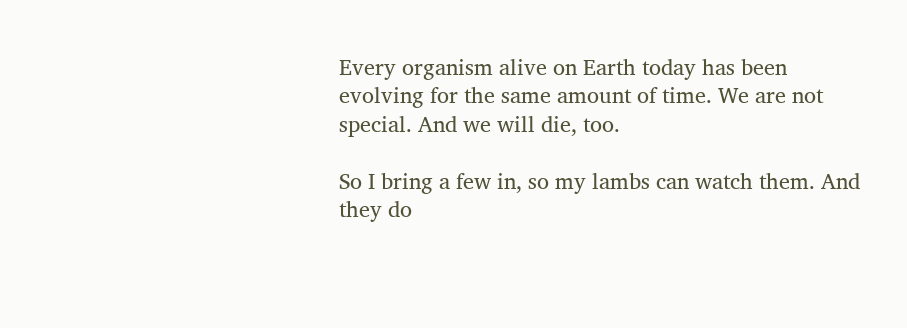Every organism alive on Earth today has been evolving for the same amount of time. We are not special. And we will die, too.

So I bring a few in, so my lambs can watch them. And they do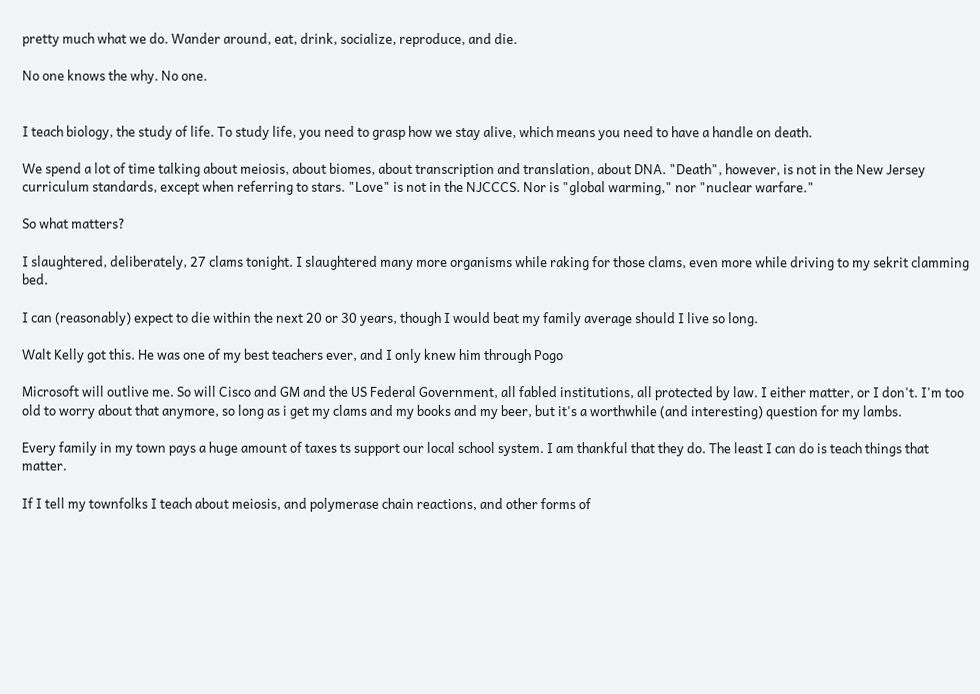pretty much what we do. Wander around, eat, drink, socialize, reproduce, and die.

No one knows the why. No one.


I teach biology, the study of life. To study life, you need to grasp how we stay alive, which means you need to have a handle on death.

We spend a lot of time talking about meiosis, about biomes, about transcription and translation, about DNA. "Death", however, is not in the New Jersey curriculum standards, except when referring to stars. "Love" is not in the NJCCCS. Nor is "global warming," nor "nuclear warfare."

So what matters?

I slaughtered, deliberately, 27 clams tonight. I slaughtered many more organisms while raking for those clams, even more while driving to my sekrit clamming bed.

I can (reasonably) expect to die within the next 20 or 30 years, though I would beat my family average should I live so long.

Walt Kelly got this. He was one of my best teachers ever, and I only knew him through Pogo

Microsoft will outlive me. So will Cisco and GM and the US Federal Government, all fabled institutions, all protected by law. I either matter, or I don't. I'm too old to worry about that anymore, so long as i get my clams and my books and my beer, but it's a worthwhile (and interesting) question for my lambs.

Every family in my town pays a huge amount of taxes ts support our local school system. I am thankful that they do. The least I can do is teach things that matter.

If I tell my townfolks I teach about meiosis, and polymerase chain reactions, and other forms of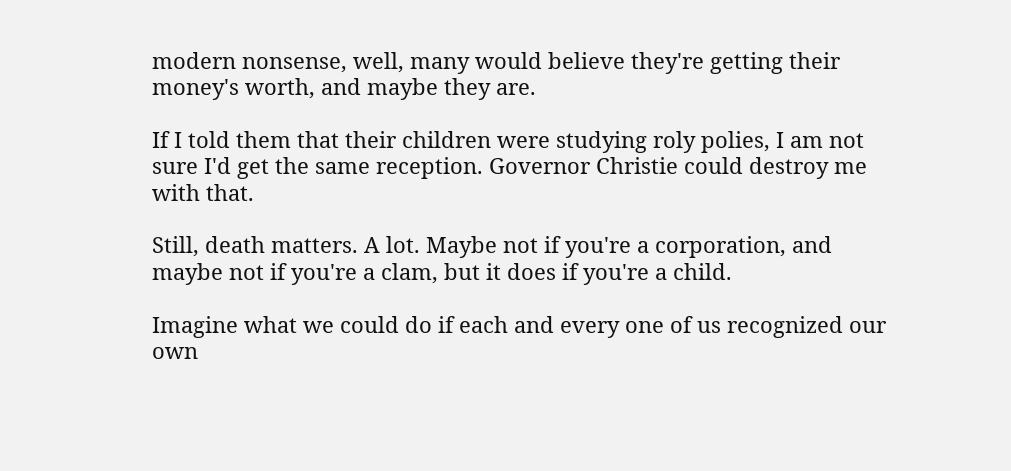modern nonsense, well, many would believe they're getting their money's worth, and maybe they are.

If I told them that their children were studying roly polies, I am not sure I'd get the same reception. Governor Christie could destroy me with that.

Still, death matters. A lot. Maybe not if you're a corporation, and maybe not if you're a clam, but it does if you're a child.

Imagine what we could do if each and every one of us recognized our own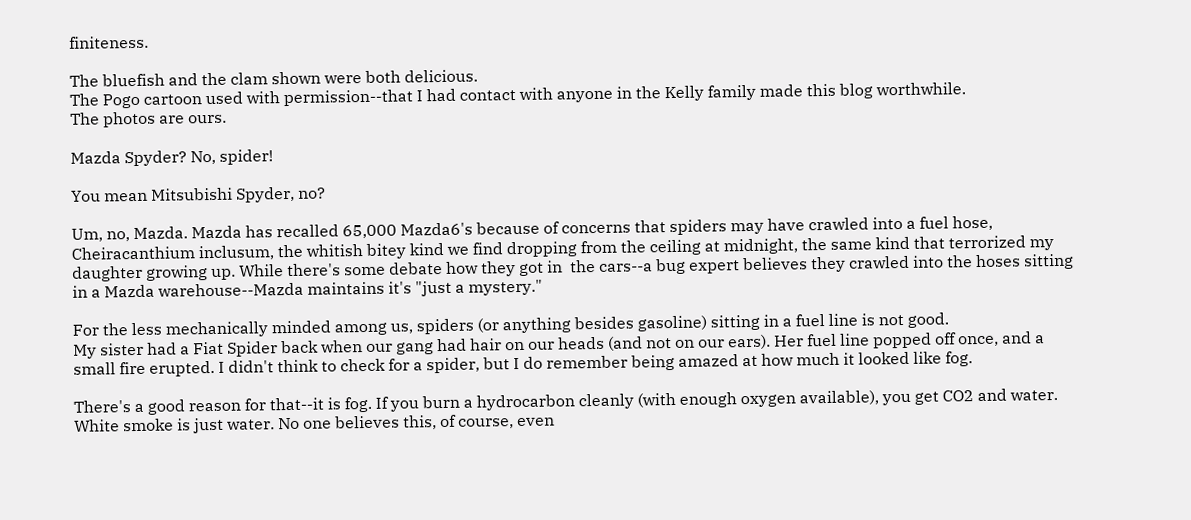finiteness.

The bluefish and the clam shown were both delicious.
The Pogo cartoon used with permission--that I had contact with anyone in the Kelly family made this blog worthwhile.
The photos are ours.

Mazda Spyder? No, spider!

You mean Mitsubishi Spyder, no?

Um, no, Mazda. Mazda has recalled 65,000 Mazda6's because of concerns that spiders may have crawled into a fuel hose, Cheiracanthium inclusum, the whitish bitey kind we find dropping from the ceiling at midnight, the same kind that terrorized my daughter growing up. While there's some debate how they got in  the cars--a bug expert believes they crawled into the hoses sitting in a Mazda warehouse--Mazda maintains it's "just a mystery."

For the less mechanically minded among us, spiders (or anything besides gasoline) sitting in a fuel line is not good.
My sister had a Fiat Spider back when our gang had hair on our heads (and not on our ears). Her fuel line popped off once, and a small fire erupted. I didn't think to check for a spider, but I do remember being amazed at how much it looked like fog.

There's a good reason for that--it is fog. If you burn a hydrocarbon cleanly (with enough oxygen available), you get CO2 and water. White smoke is just water. No one believes this, of course, even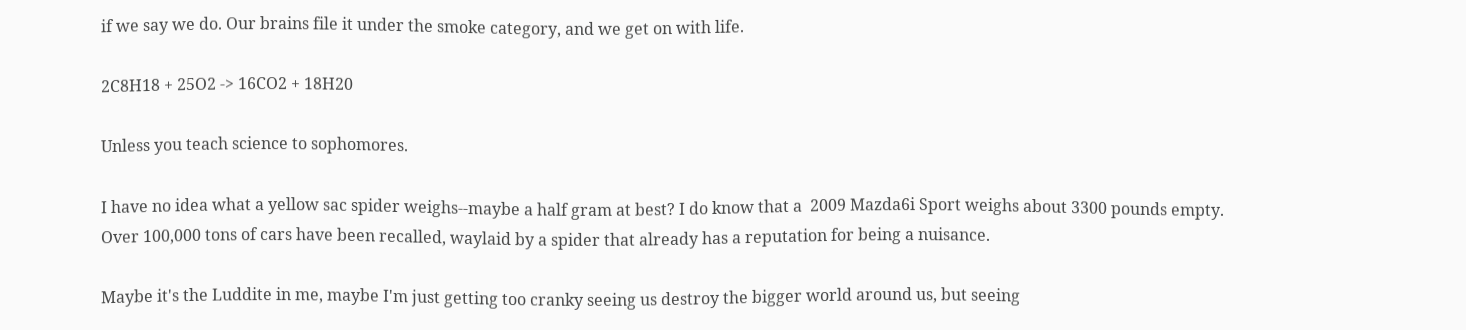if we say we do. Our brains file it under the smoke category, and we get on with life.

2C8H18 + 25O2 -> 16CO2 + 18H20

Unless you teach science to sophomores.

I have no idea what a yellow sac spider weighs--maybe a half gram at best? I do know that a  2009 Mazda6i Sport weighs about 3300 pounds empty. Over 100,000 tons of cars have been recalled, waylaid by a spider that already has a reputation for being a nuisance.

Maybe it's the Luddite in me, maybe I'm just getting too cranky seeing us destroy the bigger world around us, but seeing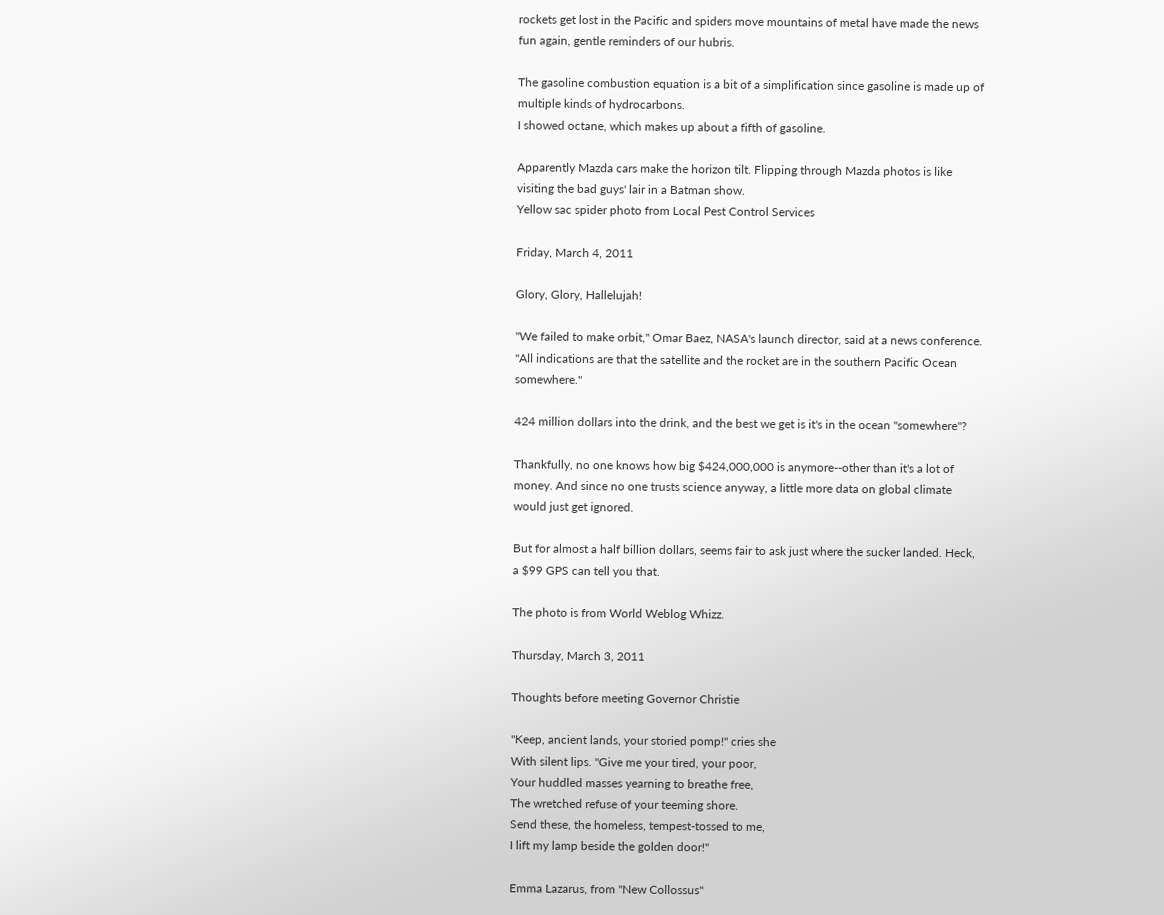rockets get lost in the Pacific and spiders move mountains of metal have made the news fun again, gentle reminders of our hubris.

The gasoline combustion equation is a bit of a simplification since gasoline is made up of multiple kinds of hydrocarbons.
I showed octane, which makes up about a fifth of gasoline.

Apparently Mazda cars make the horizon tilt. Flipping through Mazda photos is like visiting the bad guys' lair in a Batman show.
Yellow sac spider photo from Local Pest Control Services

Friday, March 4, 2011

Glory, Glory, Hallelujah!

"We failed to make orbit," Omar Baez, NASA's launch director, said at a news conference. "All indications are that the satellite and the rocket are in the southern Pacific Ocean somewhere."

424 million dollars into the drink, and the best we get is it's in the ocean "somewhere"?

Thankfully, no one knows how big $424,000,000 is anymore--other than it's a lot of money. And since no one trusts science anyway, a little more data on global climate would just get ignored.

But for almost a half billion dollars, seems fair to ask just where the sucker landed. Heck, a $99 GPS can tell you that.

The photo is from World Weblog Whizz.

Thursday, March 3, 2011

Thoughts before meeting Governor Christie

"Keep, ancient lands, your storied pomp!" cries she
With silent lips. "Give me your tired, your poor,
Your huddled masses yearning to breathe free,
The wretched refuse of your teeming shore.
Send these, the homeless, tempest-tossed to me,
I lift my lamp beside the golden door!"

Emma Lazarus, from "New Collossus"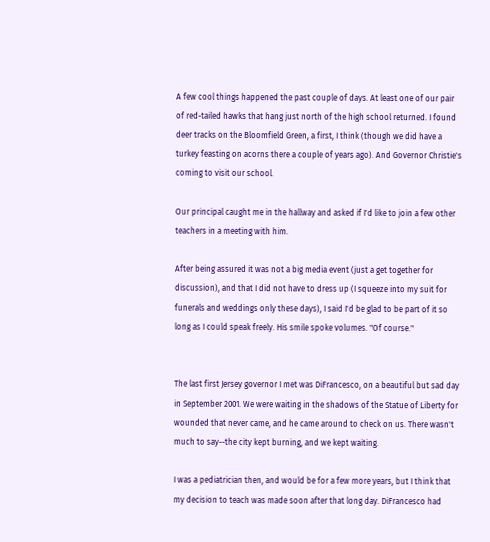A few cool things happened the past couple of days. At least one of our pair of red-tailed hawks that hang just north of the high school returned. I found deer tracks on the Bloomfield Green, a first, I think (though we did have a turkey feasting on acorns there a couple of years ago). And Governor Christie's coming to visit our school.

Our principal caught me in the hallway and asked if I'd like to join a few other teachers in a meeting with him.

After being assured it was not a big media event (just a get together for discussion), and that I did not have to dress up (I squeeze into my suit for funerals and weddings only these days), I said I'd be glad to be part of it so long as I could speak freely. His smile spoke volumes. "Of course."


The last first Jersey governor I met was DiFrancesco, on a beautiful but sad day in September 2001. We were waiting in the shadows of the Statue of Liberty for wounded that never came, and he came around to check on us. There wasn't much to say--the city kept burning, and we kept waiting.

I was a pediatrician then, and would be for a few more years, but I think that my decision to teach was made soon after that long day. DiFrancesco had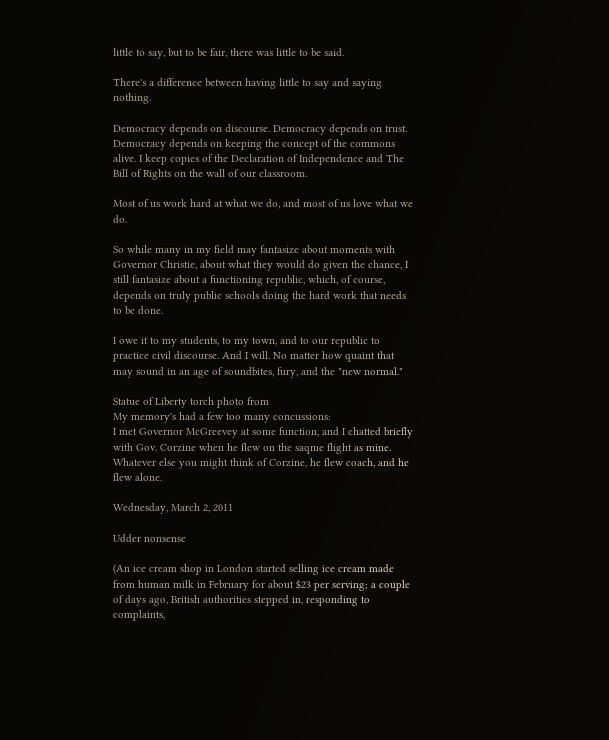little to say, but to be fair, there was little to be said.

There's a difference between having little to say and saying nothing.

Democracy depends on discourse. Democracy depends on trust. Democracy depends on keeping the concept of the commons alive. I keep copies of the Declaration of Independence and The Bill of Rights on the wall of our classroom.

Most of us work hard at what we do, and most of us love what we do.

So while many in my field may fantasize about moments with Governor Christie, about what they would do given the chance, I still fantasize about a functioning republic, which, of course, depends on truly public schools doing the hard work that needs to be done.

I owe it to my students, to my town, and to our republic to practice civil discourse. And I will. No matter how quaint that may sound in an age of soundbites, fury, and the "new normal."

Statue of Liberty torch photo from
My memory's had a few too many concussions:
I met Governor McGreevey at some function, and I chatted briefly with Gov. Corzine when he flew on the saqme flight as mine.
Whatever else you might think of Corzine, he flew coach, and he flew alone.

Wednesday, March 2, 2011

Udder nonsense

(An ice cream shop in London started selling ice cream made from human milk in February for about $23 per serving; a couple of days ago, British authorities stepped in, responding to complaints,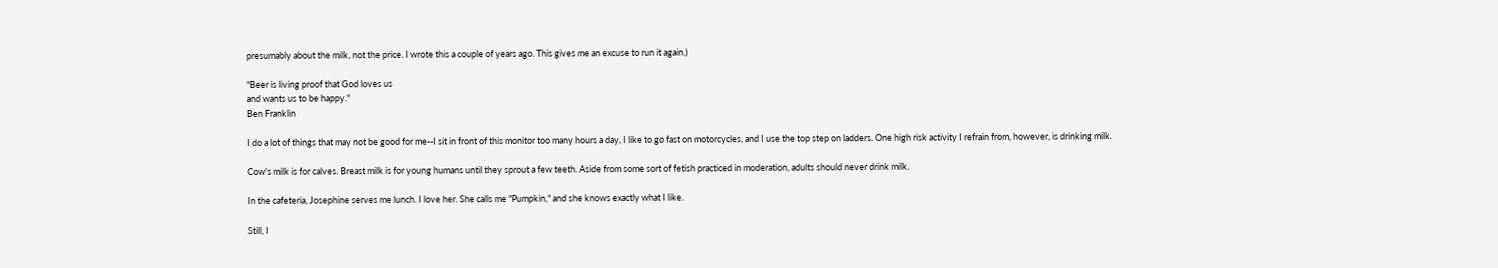presumably about the milk, not the price. I wrote this a couple of years ago. This gives me an excuse to run it again.)

"Beer is living proof that God loves us
and wants us to be happy."
Ben Franklin

I do a lot of things that may not be good for me--I sit in front of this monitor too many hours a day, I like to go fast on motorcycles, and I use the top step on ladders. One high risk activity I refrain from, however, is drinking milk.

Cow's milk is for calves. Breast milk is for young humans until they sprout a few teeth. Aside from some sort of fetish practiced in moderation, adults should never drink milk.

In the cafeteria, Josephine serves me lunch. I love her. She calls me "Pumpkin," and she knows exactly what I like.

Still, I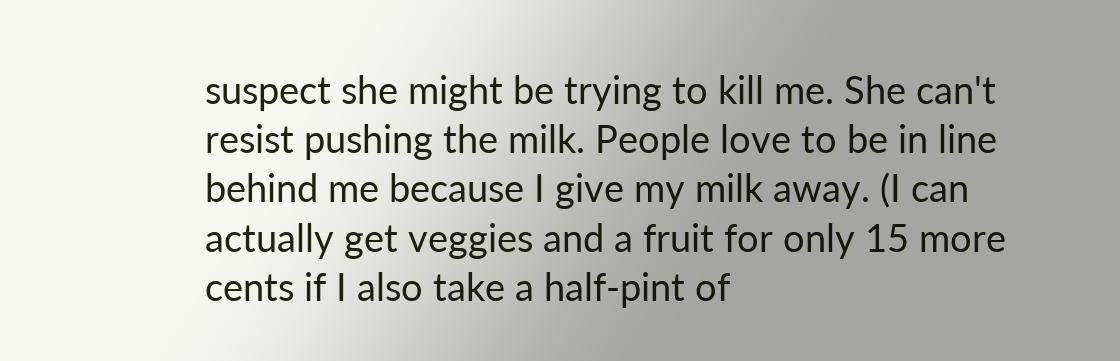suspect she might be trying to kill me. She can't resist pushing the milk. People love to be in line behind me because I give my milk away. (I can actually get veggies and a fruit for only 15 more cents if I also take a half-pint of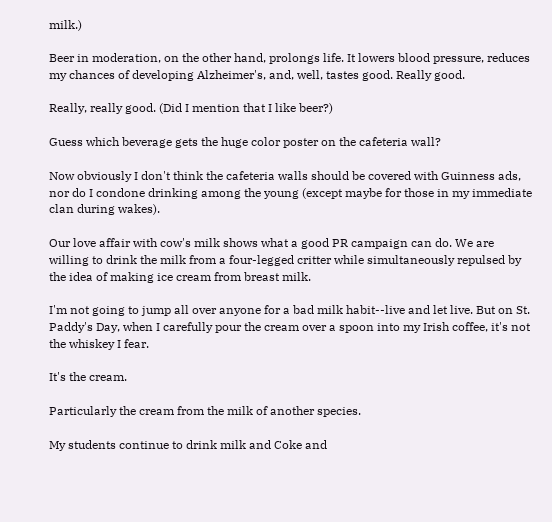milk.)

Beer in moderation, on the other hand, prolongs life. It lowers blood pressure, reduces my chances of developing Alzheimer's, and, well, tastes good. Really good.

Really, really good. (Did I mention that I like beer?)

Guess which beverage gets the huge color poster on the cafeteria wall?

Now obviously I don't think the cafeteria walls should be covered with Guinness ads, nor do I condone drinking among the young (except maybe for those in my immediate clan during wakes).

Our love affair with cow's milk shows what a good PR campaign can do. We are willing to drink the milk from a four-legged critter while simultaneously repulsed by the idea of making ice cream from breast milk.

I'm not going to jump all over anyone for a bad milk habit--live and let live. But on St. Paddy's Day, when I carefully pour the cream over a spoon into my Irish coffee, it's not the whiskey I fear.

It's the cream.

Particularly the cream from the milk of another species.

My students continue to drink milk and Coke and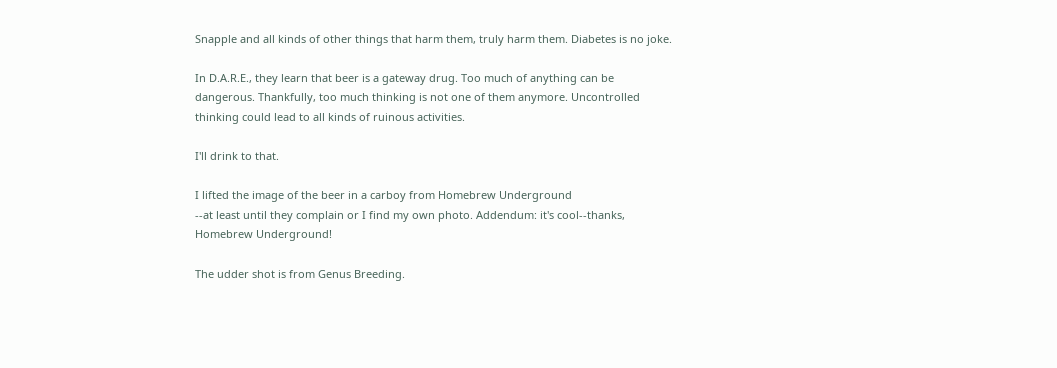Snapple and all kinds of other things that harm them, truly harm them. Diabetes is no joke.

In D.A.R.E., they learn that beer is a gateway drug. Too much of anything can be dangerous. Thankfully, too much thinking is not one of them anymore. Uncontrolled thinking could lead to all kinds of ruinous activities.

I'll drink to that.

I lifted the image of the beer in a carboy from Homebrew Underground
--at least until they complain or I find my own photo. Addendum: it's cool--thanks, Homebrew Underground!

The udder shot is from Genus Breeding.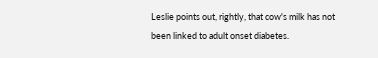Leslie points out, rightly, that cow's milk has not been linked to adult onset diabetes.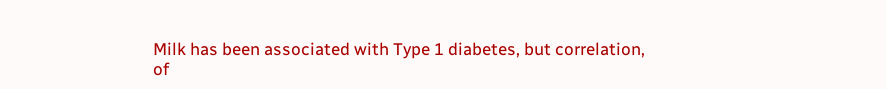Milk has been associated with Type 1 diabetes, but correlation,
of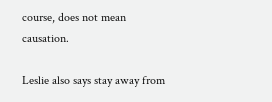course, does not mean causation.

Leslie also says stay away from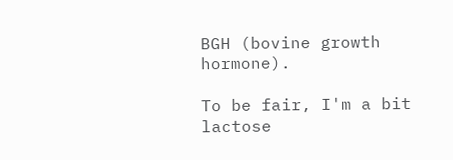BGH (bovine growth hormone).

To be fair, I'm a bit lactose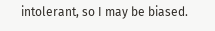intolerant, so I may be biased.